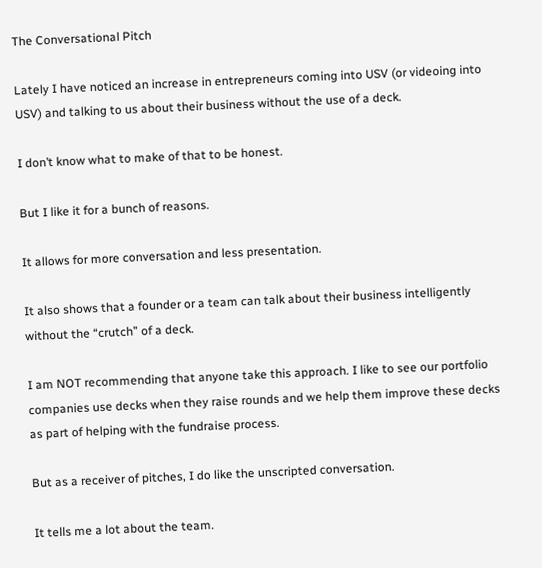The Conversational Pitch

Lately I have noticed an increase in entrepreneurs coming into USV (or videoing into USV) and talking to us about their business without the use of a deck.

I don’t know what to make of that to be honest.

But I like it for a bunch of reasons.

It allows for more conversation and less presentation.

It also shows that a founder or a team can talk about their business intelligently without the “crutch” of a deck.

I am NOT recommending that anyone take this approach. I like to see our portfolio companies use decks when they raise rounds and we help them improve these decks as part of helping with the fundraise process.

But as a receiver of pitches, I do like the unscripted conversation.

It tells me a lot about the team.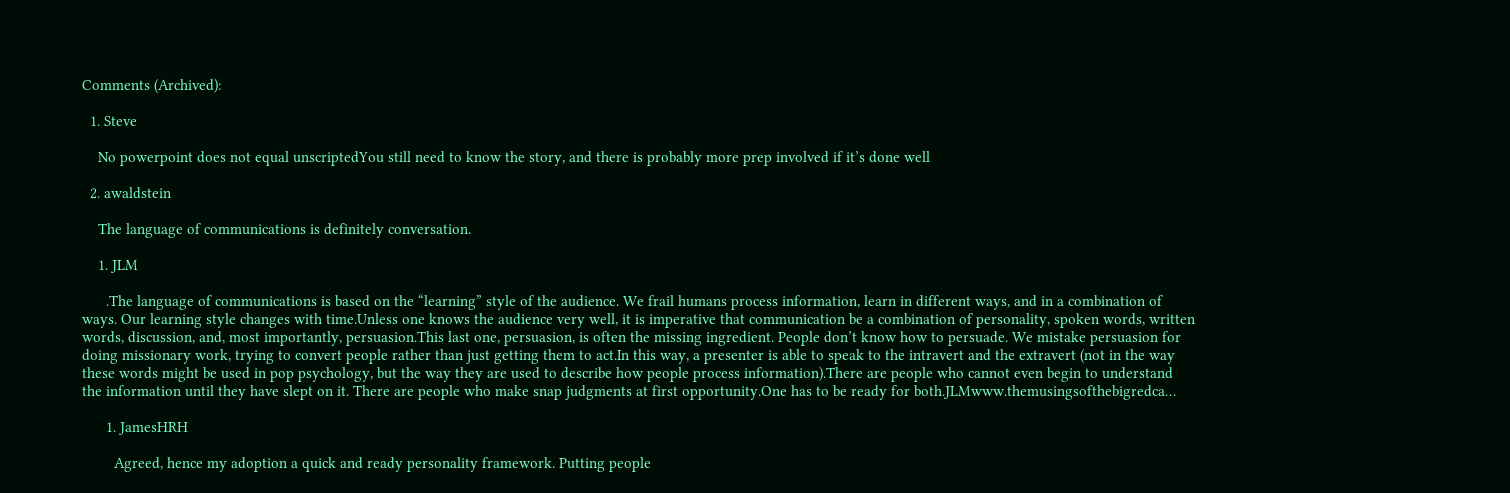Comments (Archived):

  1. Steve

    No powerpoint does not equal unscriptedYou still need to know the story, and there is probably more prep involved if it’s done well

  2. awaldstein

    The language of communications is definitely conversation.

    1. JLM

      .The language of communications is based on the “learning” style of the audience. We frail humans process information, learn in different ways, and in a combination of ways. Our learning style changes with time.Unless one knows the audience very well, it is imperative that communication be a combination of personality, spoken words, written words, discussion, and, most importantly, persuasion.This last one, persuasion, is often the missing ingredient. People don’t know how to persuade. We mistake persuasion for doing missionary work, trying to convert people rather than just getting them to act.In this way, a presenter is able to speak to the intravert and the extravert (not in the way these words might be used in pop psychology, but the way they are used to describe how people process information).There are people who cannot even begin to understand the information until they have slept on it. There are people who make snap judgments at first opportunity.One has to be ready for both.JLMwww.themusingsofthebigredca…

      1. JamesHRH

        Agreed, hence my adoption a quick and ready personality framework. Putting people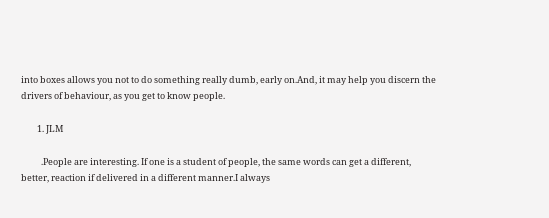into boxes allows you not to do something really dumb, early on.And, it may help you discern the drivers of behaviour, as you get to know people.

        1. JLM

          .People are interesting. If one is a student of people, the same words can get a different, better, reaction if delivered in a different manner.I always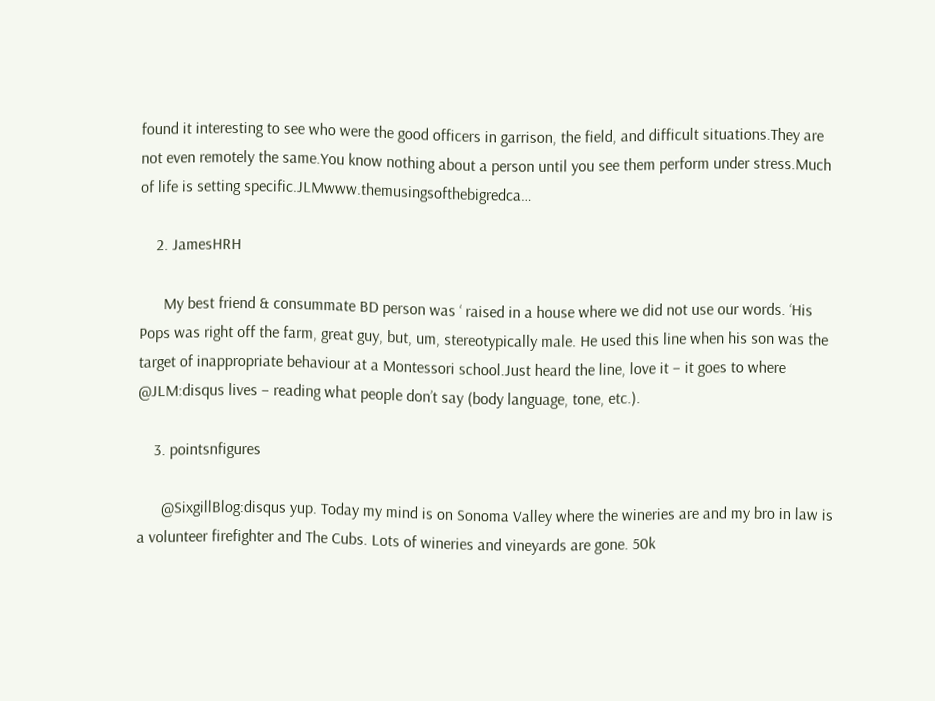found it interesting to see who were the good officers in garrison, the field, and difficult situations.They are not even remotely the same.You know nothing about a person until you see them perform under stress.Much of life is setting specific.JLMwww.themusingsofthebigredca…

    2. JamesHRH

      My best friend & consummate BD person was ‘ raised in a house where we did not use our words. ‘His Pops was right off the farm, great guy, but, um, stereotypically male. He used this line when his son was the target of inappropriate behaviour at a Montessori school.Just heard the line, love it – it goes to where @JLM:disqus lives – reading what people don’t say (body language, tone, etc.).

    3. pointsnfigures

      @SixgillBlog:disqus yup. Today my mind is on Sonoma Valley where the wineries are and my bro in law is a volunteer firefighter and The Cubs. Lots of wineries and vineyards are gone. 50k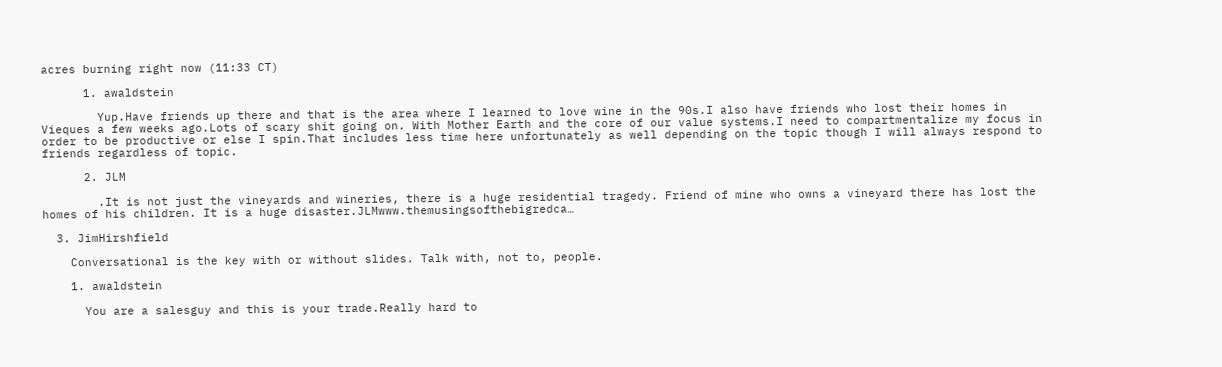acres burning right now (11:33 CT)

      1. awaldstein

        Yup.Have friends up there and that is the area where I learned to love wine in the 90s.I also have friends who lost their homes in Vieques a few weeks ago.Lots of scary shit going on. With Mother Earth and the core of our value systems.I need to compartmentalize my focus in order to be productive or else I spin.That includes less time here unfortunately as well depending on the topic though I will always respond to friends regardless of topic.

      2. JLM

        .It is not just the vineyards and wineries, there is a huge residential tragedy. Friend of mine who owns a vineyard there has lost the homes of his children. It is a huge disaster.JLMwww.themusingsofthebigredca…

  3. JimHirshfield

    Conversational is the key with or without slides. Talk with, not to, people.

    1. awaldstein

      You are a salesguy and this is your trade.Really hard to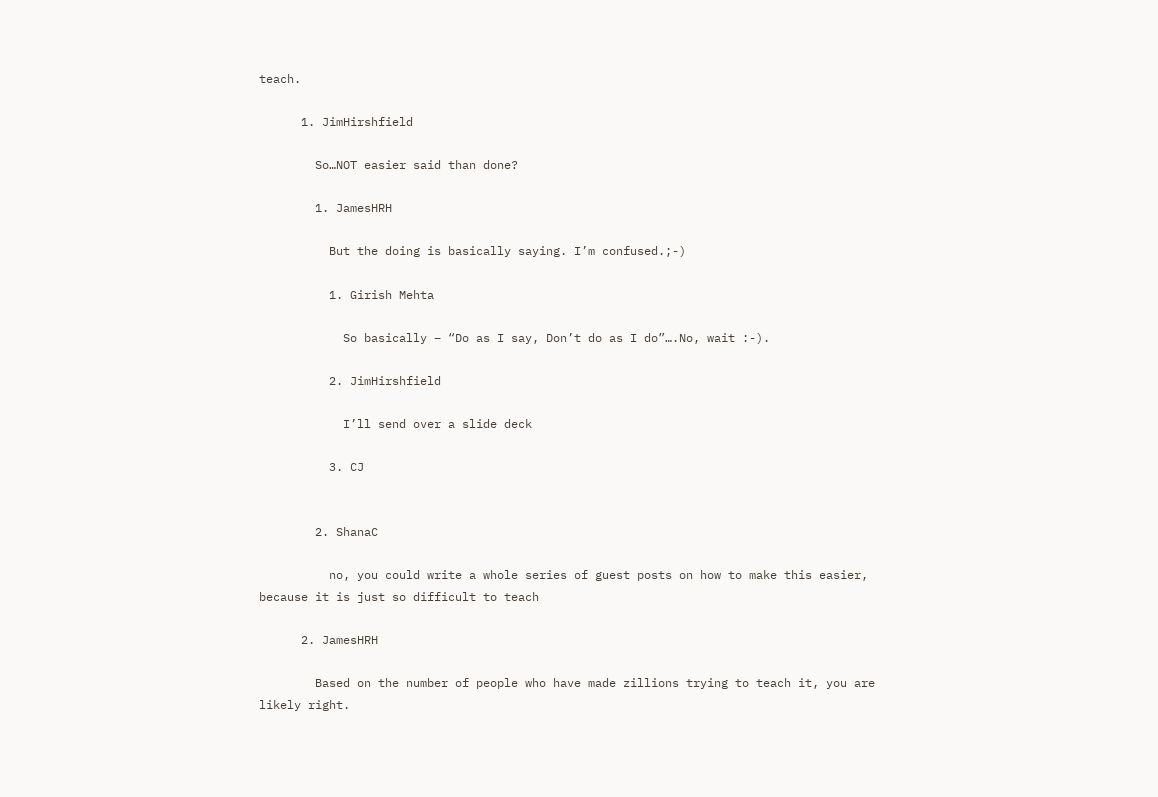teach.

      1. JimHirshfield

        So…NOT easier said than done?

        1. JamesHRH

          But the doing is basically saying. I’m confused.;-)

          1. Girish Mehta

            So basically – “Do as I say, Don’t do as I do”….No, wait :-).

          2. JimHirshfield

            I’ll send over a slide deck

          3. CJ


        2. ShanaC

          no, you could write a whole series of guest posts on how to make this easier, because it is just so difficult to teach

      2. JamesHRH

        Based on the number of people who have made zillions trying to teach it, you are likely right.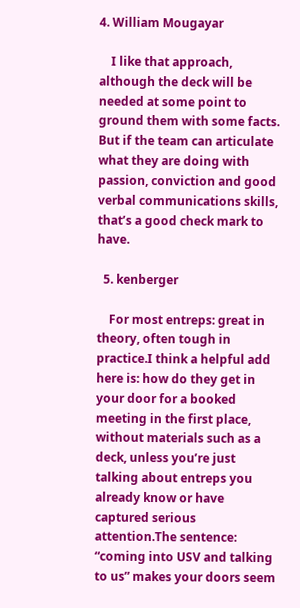4. William Mougayar

    I like that approach, although the deck will be needed at some point to ground them with some facts. But if the team can articulate what they are doing with passion, conviction and good verbal communications skills, that’s a good check mark to have.

  5. kenberger

    For most entreps: great in theory, often tough in practice.I think a helpful add here is: how do they get in your door for a booked meeting in the first place, without materials such as a deck, unless you’re just talking about entreps you already know or have captured serious attention.The sentence: “coming into USV and talking to us” makes your doors seem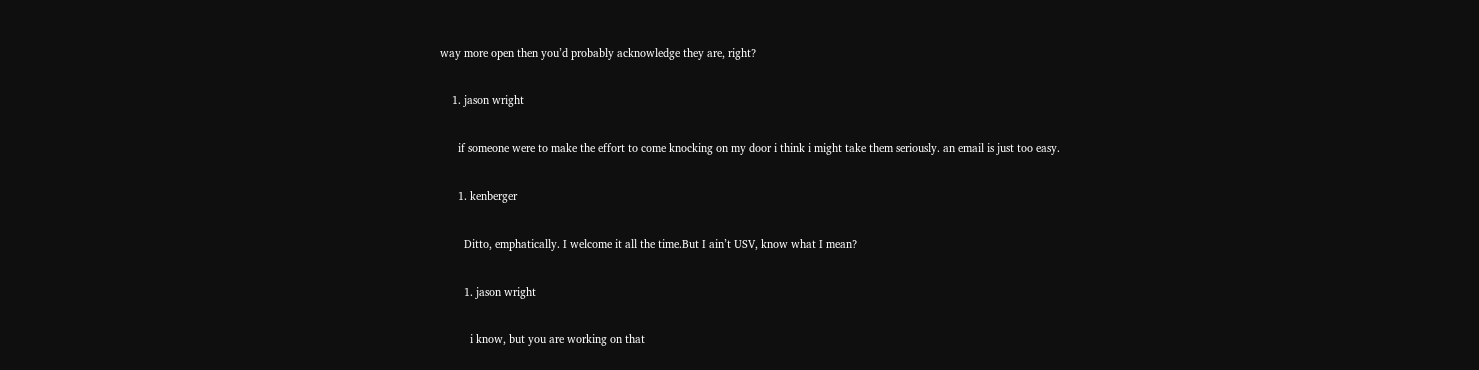way more open then you’d probably acknowledge they are, right?

    1. jason wright

      if someone were to make the effort to come knocking on my door i think i might take them seriously. an email is just too easy.

      1. kenberger

        Ditto, emphatically. I welcome it all the time.But I ain’t USV, know what I mean?

        1. jason wright

          i know, but you are working on that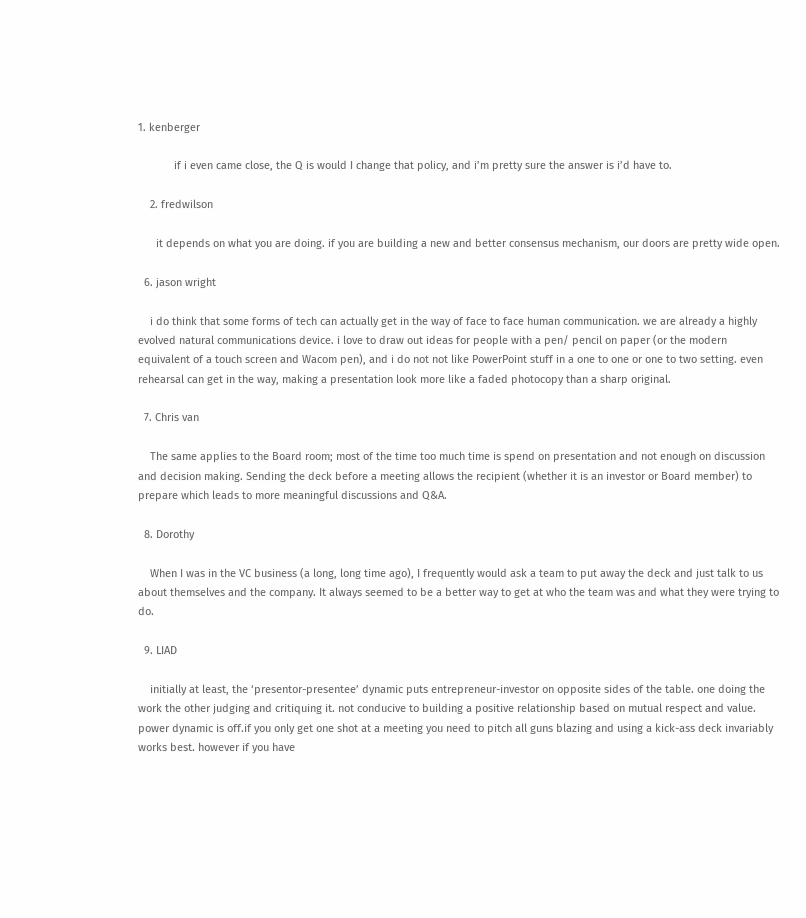1. kenberger

            if i even came close, the Q is would I change that policy, and i’m pretty sure the answer is i’d have to.

    2. fredwilson

      it depends on what you are doing. if you are building a new and better consensus mechanism, our doors are pretty wide open.

  6. jason wright

    i do think that some forms of tech can actually get in the way of face to face human communication. we are already a highly evolved natural communications device. i love to draw out ideas for people with a pen/ pencil on paper (or the modern equivalent of a touch screen and Wacom pen), and i do not not like PowerPoint stuff in a one to one or one to two setting. even rehearsal can get in the way, making a presentation look more like a faded photocopy than a sharp original.

  7. Chris van

    The same applies to the Board room; most of the time too much time is spend on presentation and not enough on discussion and decision making. Sending the deck before a meeting allows the recipient (whether it is an investor or Board member) to prepare which leads to more meaningful discussions and Q&A.

  8. Dorothy

    When I was in the VC business (a long, long time ago), I frequently would ask a team to put away the deck and just talk to us about themselves and the company. It always seemed to be a better way to get at who the team was and what they were trying to do.

  9. LIAD

    initially at least, the ‘presentor-presentee’ dynamic puts entrepreneur-investor on opposite sides of the table. one doing the work the other judging and critiquing it. not conducive to building a positive relationship based on mutual respect and value. power dynamic is off.if you only get one shot at a meeting you need to pitch all guns blazing and using a kick-ass deck invariably works best. however if you have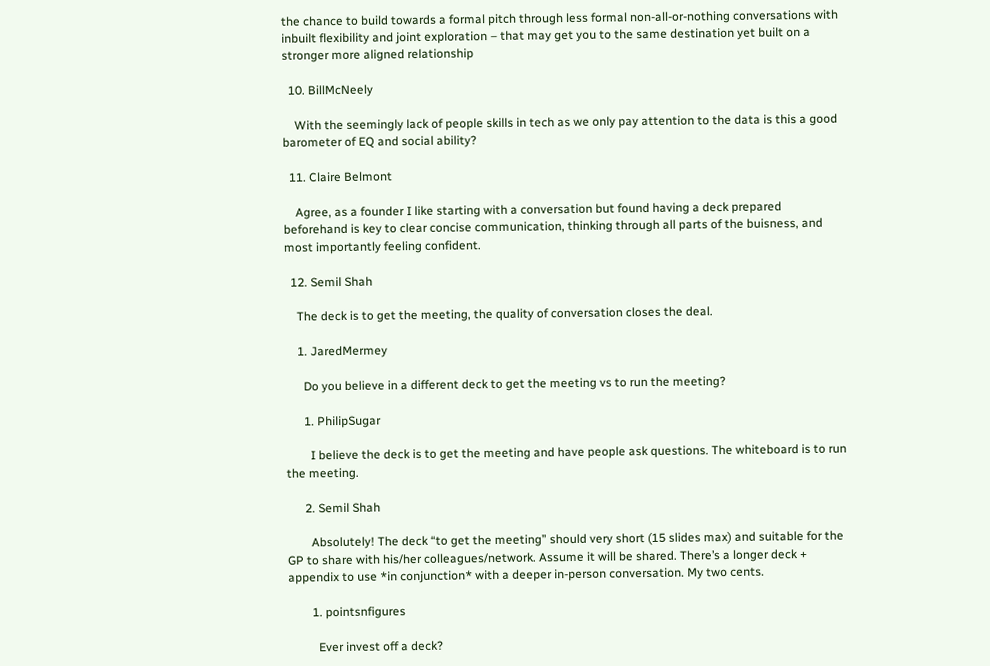the chance to build towards a formal pitch through less formal non-all-or-nothing conversations with inbuilt flexibility and joint exploration – that may get you to the same destination yet built on a stronger more aligned relationship

  10. BillMcNeely

    With the seemingly lack of people skills in tech as we only pay attention to the data is this a good barometer of EQ and social ability?

  11. Claire Belmont

    Agree, as a founder I like starting with a conversation but found having a deck prepared beforehand is key to clear concise communication, thinking through all parts of the buisness, and most importantly feeling confident.

  12. Semil Shah

    The deck is to get the meeting, the quality of conversation closes the deal.

    1. JaredMermey

      Do you believe in a different deck to get the meeting vs to run the meeting?

      1. PhilipSugar

        I believe the deck is to get the meeting and have people ask questions. The whiteboard is to run the meeting.

      2. Semil Shah

        Absolutely! The deck “to get the meeting” should very short (15 slides max) and suitable for the GP to share with his/her colleagues/network. Assume it will be shared. There’s a longer deck + appendix to use *in conjunction* with a deeper in-person conversation. My two cents.

        1. pointsnfigures

          Ever invest off a deck?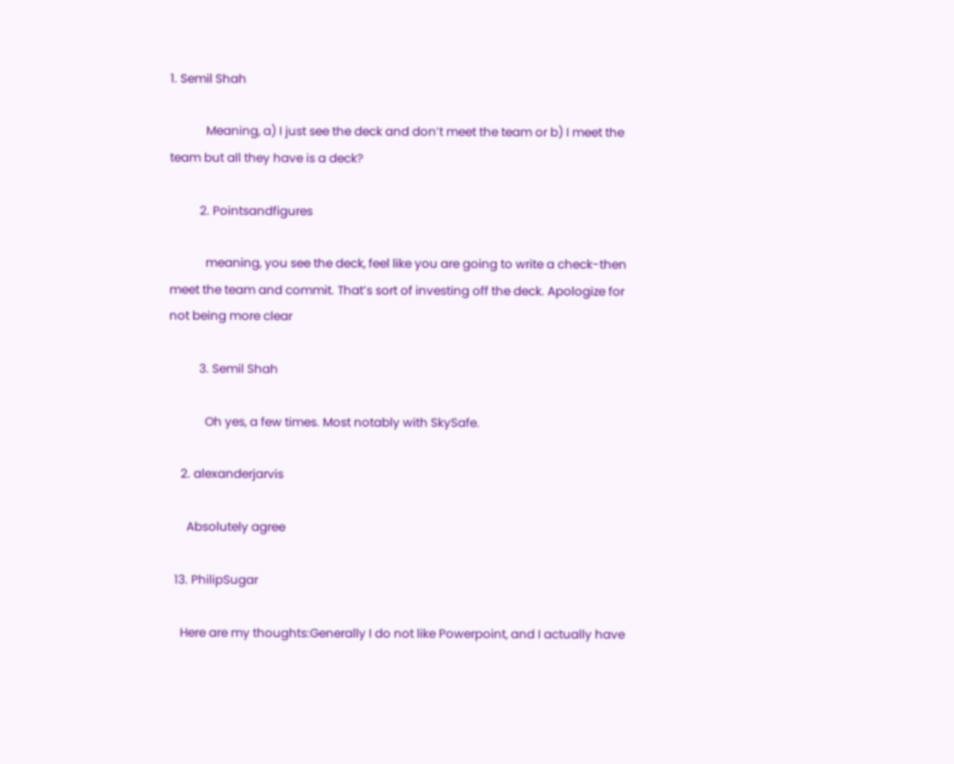1. Semil Shah

            Meaning, a) I just see the deck and don’t meet the team or b) I meet the team but all they have is a deck?

          2. Pointsandfigures

            meaning, you see the deck, feel like you are going to write a check-then meet the team and commit. That’s sort of investing off the deck. Apologize for not being more clear

          3. Semil Shah

            Oh yes, a few times. Most notably with SkySafe.

    2. alexanderjarvis

      Absolutely agree

  13. PhilipSugar

    Here are my thoughts:Generally I do not like Powerpoint, and I actually have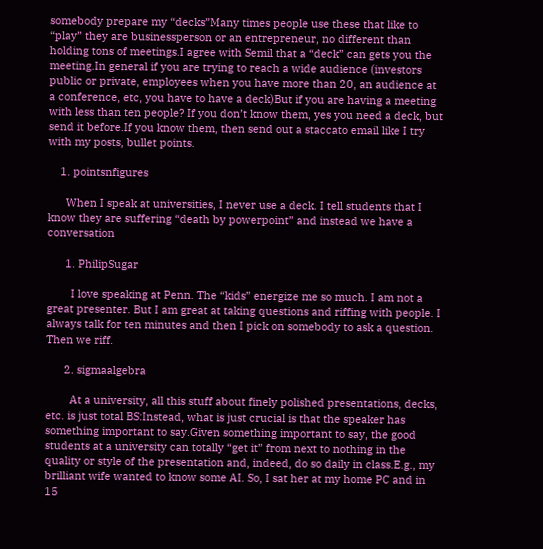somebody prepare my “decks”Many times people use these that like to “play” they are businessperson or an entrepreneur, no different than holding tons of meetings.I agree with Semil that a “deck” can gets you the meeting.In general if you are trying to reach a wide audience (investors public or private, employees when you have more than 20, an audience at a conference, etc, you have to have a deck)But if you are having a meeting with less than ten people? If you don’t know them, yes you need a deck, but send it before.If you know them, then send out a staccato email like I try with my posts, bullet points.

    1. pointsnfigures

      When I speak at universities, I never use a deck. I tell students that I know they are suffering “death by powerpoint” and instead we have a conversation

      1. PhilipSugar

        I love speaking at Penn. The “kids” energize me so much. I am not a great presenter. But I am great at taking questions and riffing with people. I always talk for ten minutes and then I pick on somebody to ask a question. Then we riff.

      2. sigmaalgebra

        At a university, all this stuff about finely polished presentations, decks, etc. is just total BS:Instead, what is just crucial is that the speaker has something important to say.Given something important to say, the good students at a university can totally “get it” from next to nothing in the quality or style of the presentation and, indeed, do so daily in class.E.g., my brilliant wife wanted to know some AI. So, I sat her at my home PC and in 15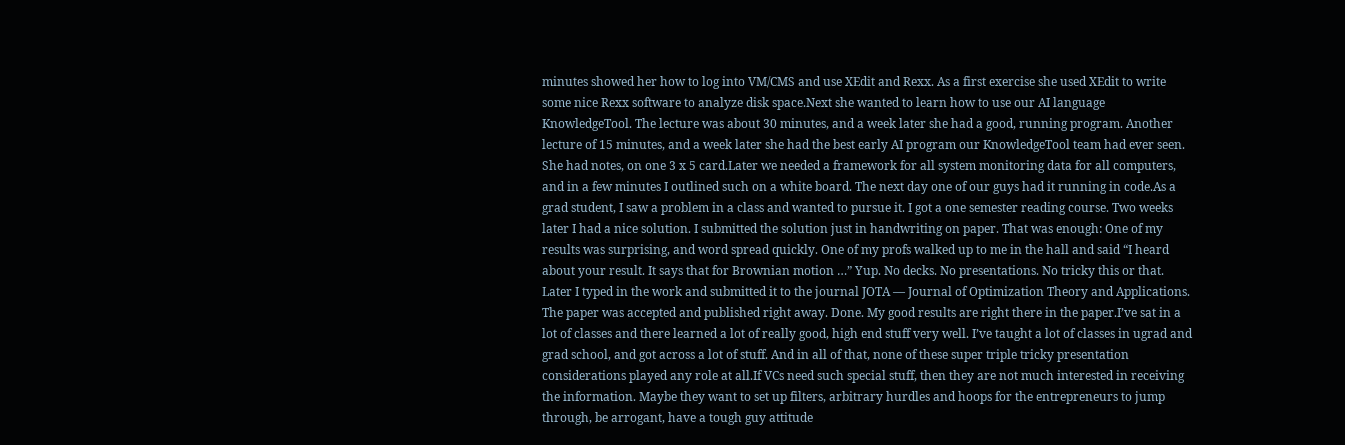minutes showed her how to log into VM/CMS and use XEdit and Rexx. As a first exercise she used XEdit to write some nice Rexx software to analyze disk space.Next she wanted to learn how to use our AI language KnowledgeTool. The lecture was about 30 minutes, and a week later she had a good, running program. Another lecture of 15 minutes, and a week later she had the best early AI program our KnowledgeTool team had ever seen. She had notes, on one 3 x 5 card.Later we needed a framework for all system monitoring data for all computers, and in a few minutes I outlined such on a white board. The next day one of our guys had it running in code.As a grad student, I saw a problem in a class and wanted to pursue it. I got a one semester reading course. Two weeks later I had a nice solution. I submitted the solution just in handwriting on paper. That was enough: One of my results was surprising, and word spread quickly. One of my profs walked up to me in the hall and said “I heard about your result. It says that for Brownian motion …” Yup. No decks. No presentations. No tricky this or that. Later I typed in the work and submitted it to the journal JOTA — Journal of Optimization Theory and Applications. The paper was accepted and published right away. Done. My good results are right there in the paper.I’ve sat in a lot of classes and there learned a lot of really good, high end stuff very well. I’ve taught a lot of classes in ugrad and grad school, and got across a lot of stuff. And in all of that, none of these super triple tricky presentation considerations played any role at all.If VCs need such special stuff, then they are not much interested in receiving the information. Maybe they want to set up filters, arbitrary hurdles and hoops for the entrepreneurs to jump through, be arrogant, have a tough guy attitude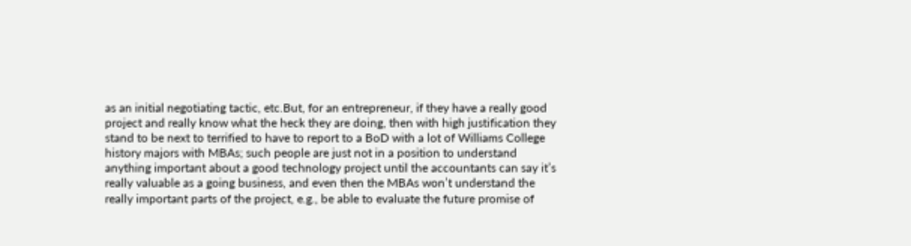as an initial negotiating tactic, etc.But, for an entrepreneur, if they have a really good project and really know what the heck they are doing, then with high justification they stand to be next to terrified to have to report to a BoD with a lot of Williams College history majors with MBAs; such people are just not in a position to understand anything important about a good technology project until the accountants can say it’s really valuable as a going business, and even then the MBAs won’t understand the really important parts of the project, e.g., be able to evaluate the future promise of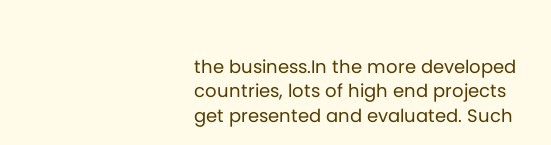the business.In the more developed countries, lots of high end projects get presented and evaluated. Such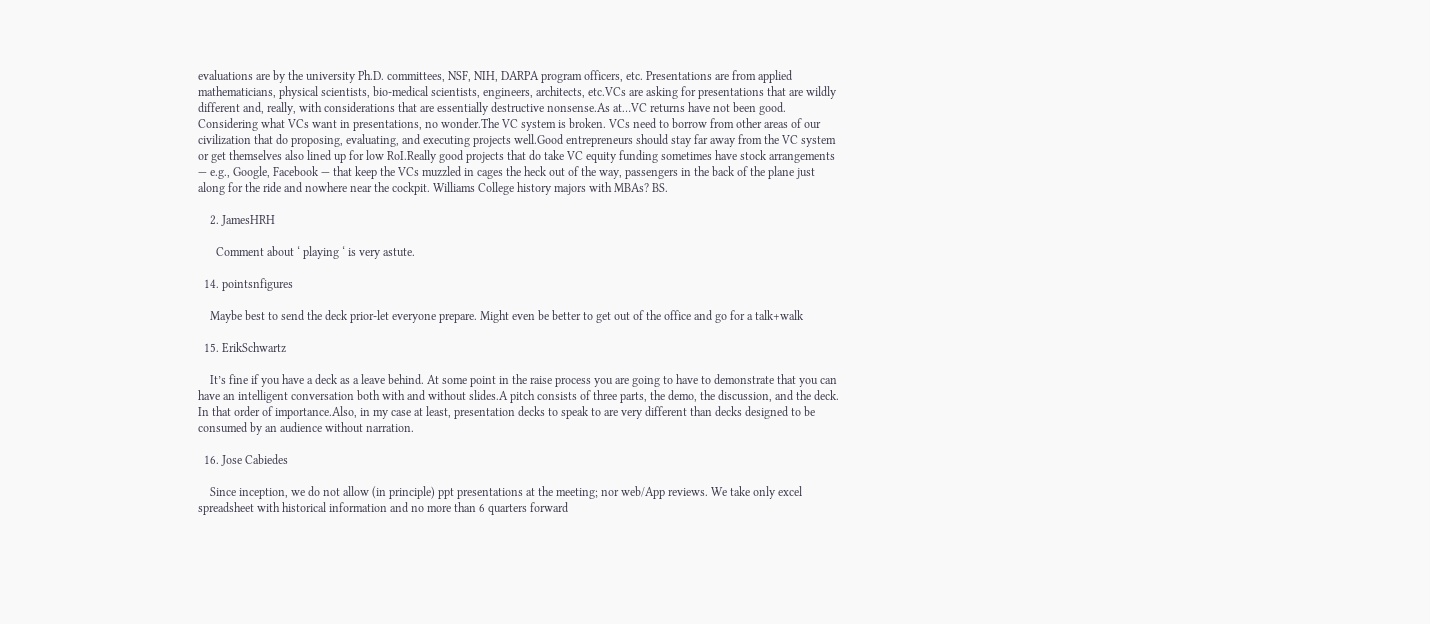evaluations are by the university Ph.D. committees, NSF, NIH, DARPA program officers, etc. Presentations are from applied mathematicians, physical scientists, bio-medical scientists, engineers, architects, etc.VCs are asking for presentations that are wildly different and, really, with considerations that are essentially destructive nonsense.As at…VC returns have not been good. Considering what VCs want in presentations, no wonder.The VC system is broken. VCs need to borrow from other areas of our civilization that do proposing, evaluating, and executing projects well.Good entrepreneurs should stay far away from the VC system or get themselves also lined up for low RoI.Really good projects that do take VC equity funding sometimes have stock arrangements — e.g., Google, Facebook — that keep the VCs muzzled in cages the heck out of the way, passengers in the back of the plane just along for the ride and nowhere near the cockpit. Williams College history majors with MBAs? BS.

    2. JamesHRH

      Comment about ‘ playing ‘ is very astute.

  14. pointsnfigures

    Maybe best to send the deck prior-let everyone prepare. Might even be better to get out of the office and go for a talk+walk

  15. ErikSchwartz

    It’s fine if you have a deck as a leave behind. At some point in the raise process you are going to have to demonstrate that you can have an intelligent conversation both with and without slides.A pitch consists of three parts, the demo, the discussion, and the deck. In that order of importance.Also, in my case at least, presentation decks to speak to are very different than decks designed to be consumed by an audience without narration.

  16. Jose Cabiedes

    Since inception, we do not allow (in principle) ppt presentations at the meeting; nor web/App reviews. We take only excel spreadsheet with historical information and no more than 6 quarters forward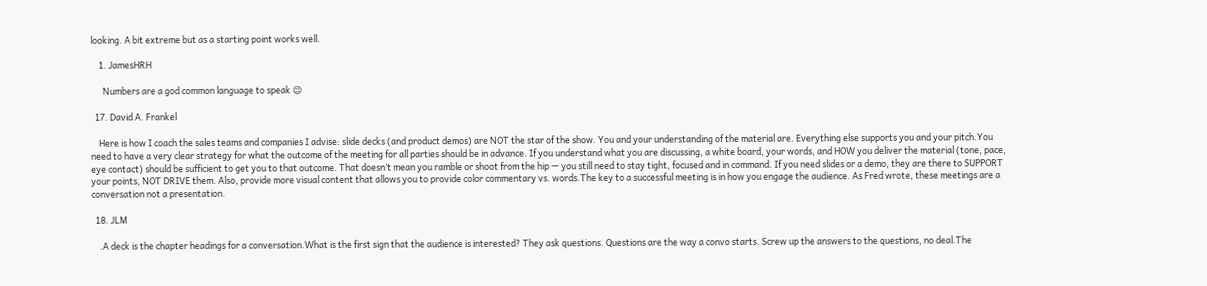looking. A bit extreme but as a starting point works well.

    1. JamesHRH

      Numbers are a god common language to speak 😉

  17. David A. Frankel

    Here is how I coach the sales teams and companies I advise: slide decks (and product demos) are NOT the star of the show. You and your understanding of the material are. Everything else supports you and your pitch.You need to have a very clear strategy for what the outcome of the meeting for all parties should be in advance. If you understand what you are discussing, a white board, your words, and HOW you deliver the material (tone, pace, eye contact) should be sufficient to get you to that outcome. That doesn’t mean you ramble or shoot from the hip — you still need to stay tight, focused and in command. If you need slides or a demo, they are there to SUPPORT your points, NOT DRIVE them. Also, provide more visual content that allows you to provide color commentary vs. words.The key to a successful meeting is in how you engage the audience. As Fred wrote, these meetings are a conversation not a presentation.

  18. JLM

    .A deck is the chapter headings for a conversation.What is the first sign that the audience is interested? They ask questions. Questions are the way a convo starts. Screw up the answers to the questions, no deal.The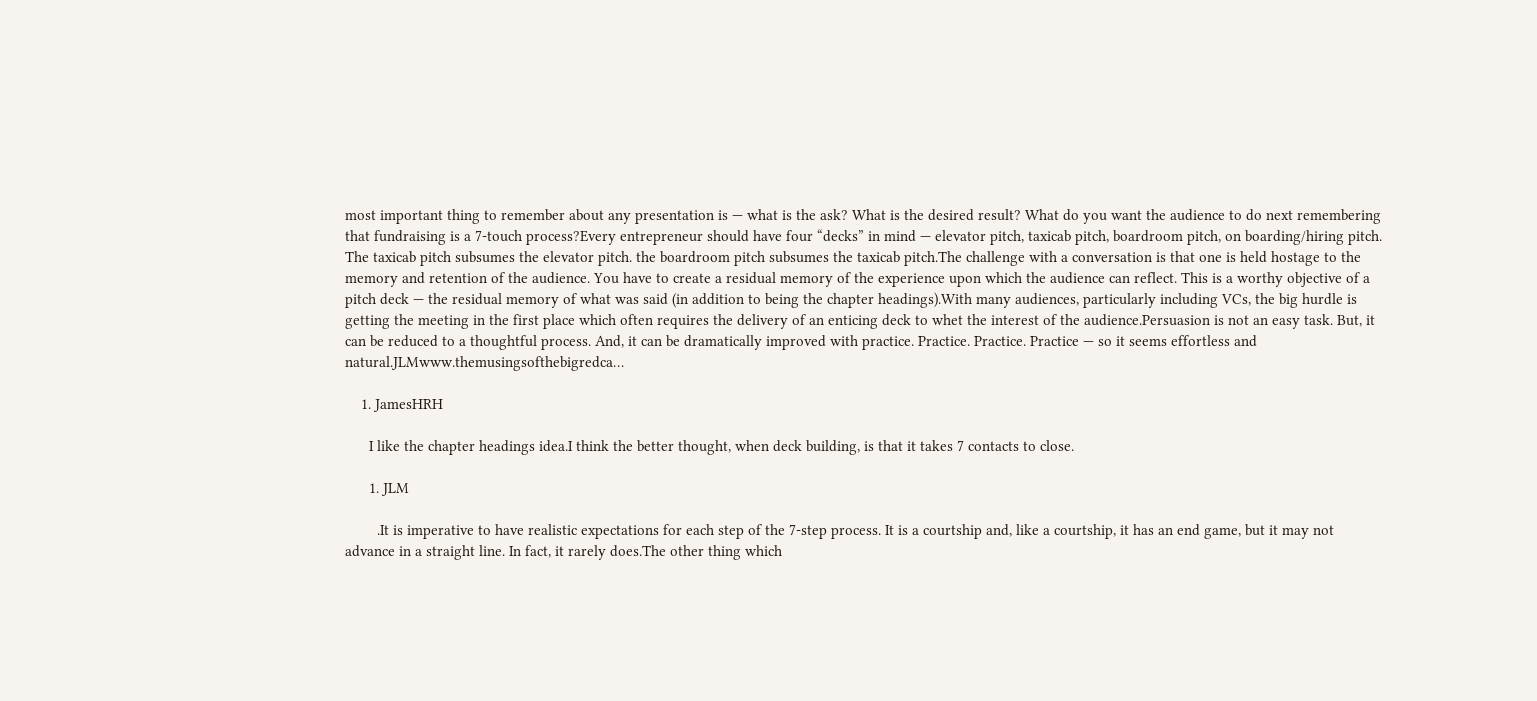most important thing to remember about any presentation is — what is the ask? What is the desired result? What do you want the audience to do next remembering that fundraising is a 7-touch process?Every entrepreneur should have four “decks” in mind — elevator pitch, taxicab pitch, boardroom pitch, on boarding/hiring pitch. The taxicab pitch subsumes the elevator pitch. the boardroom pitch subsumes the taxicab pitch.The challenge with a conversation is that one is held hostage to the memory and retention of the audience. You have to create a residual memory of the experience upon which the audience can reflect. This is a worthy objective of a pitch deck — the residual memory of what was said (in addition to being the chapter headings).With many audiences, particularly including VCs, the big hurdle is getting the meeting in the first place which often requires the delivery of an enticing deck to whet the interest of the audience.Persuasion is not an easy task. But, it can be reduced to a thoughtful process. And, it can be dramatically improved with practice. Practice. Practice. Practice — so it seems effortless and natural.JLMwww.themusingsofthebigredca…

    1. JamesHRH

      I like the chapter headings idea.I think the better thought, when deck building, is that it takes 7 contacts to close.

      1. JLM

        .It is imperative to have realistic expectations for each step of the 7-step process. It is a courtship and, like a courtship, it has an end game, but it may not advance in a straight line. In fact, it rarely does.The other thing which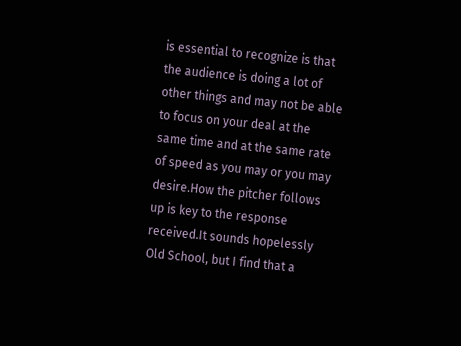is essential to recognize is that the audience is doing a lot of other things and may not be able to focus on your deal at the same time and at the same rate of speed as you may or you may desire.How the pitcher follows up is key to the response received.It sounds hopelessly Old School, but I find that a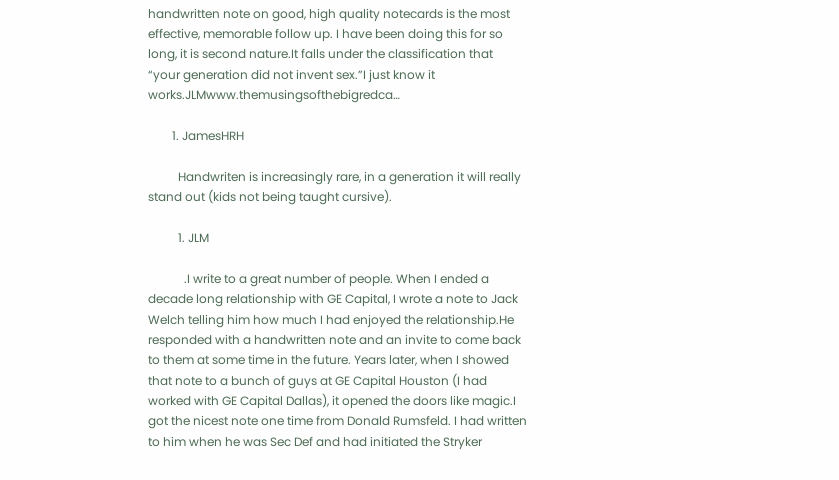handwritten note on good, high quality notecards is the most effective, memorable follow up. I have been doing this for so long, it is second nature.It falls under the classification that “your generation did not invent sex.”I just know it works.JLMwww.themusingsofthebigredca…

        1. JamesHRH

          Handwriten is increasingly rare, in a generation it will really stand out (kids not being taught cursive).

          1. JLM

            .I write to a great number of people. When I ended a decade long relationship with GE Capital, I wrote a note to Jack Welch telling him how much I had enjoyed the relationship.He responded with a handwritten note and an invite to come back to them at some time in the future. Years later, when I showed that note to a bunch of guys at GE Capital Houston (I had worked with GE Capital Dallas), it opened the doors like magic.I got the nicest note one time from Donald Rumsfeld. I had written to him when he was Sec Def and had initiated the Stryker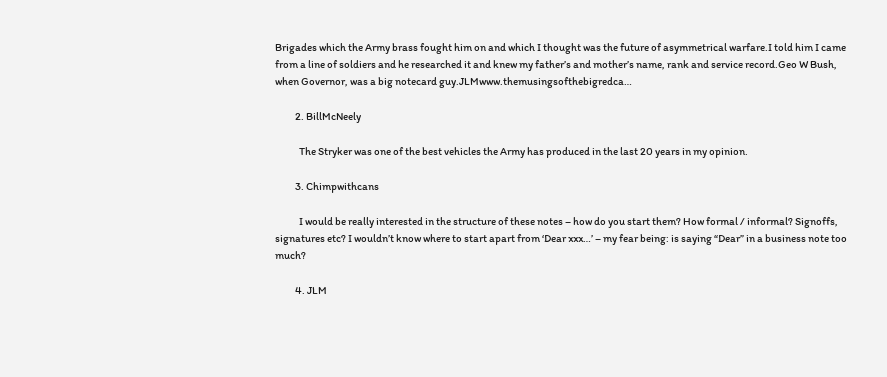Brigades which the Army brass fought him on and which I thought was the future of asymmetrical warfare.I told him I came from a line of soldiers and he researched it and knew my father’s and mother’s name, rank and service record.Geo W Bush, when Governor, was a big notecard guy.JLMwww.themusingsofthebigredca…

          2. BillMcNeely

            The Stryker was one of the best vehicles the Army has produced in the last 20 years in my opinion.

          3. Chimpwithcans

            I would be really interested in the structure of these notes – how do you start them? How formal / informal? Signoffs, signatures etc? I wouldn’t know where to start apart from ‘Dear xxx…’ – my fear being: is saying “Dear” in a business note too much?

          4. JLM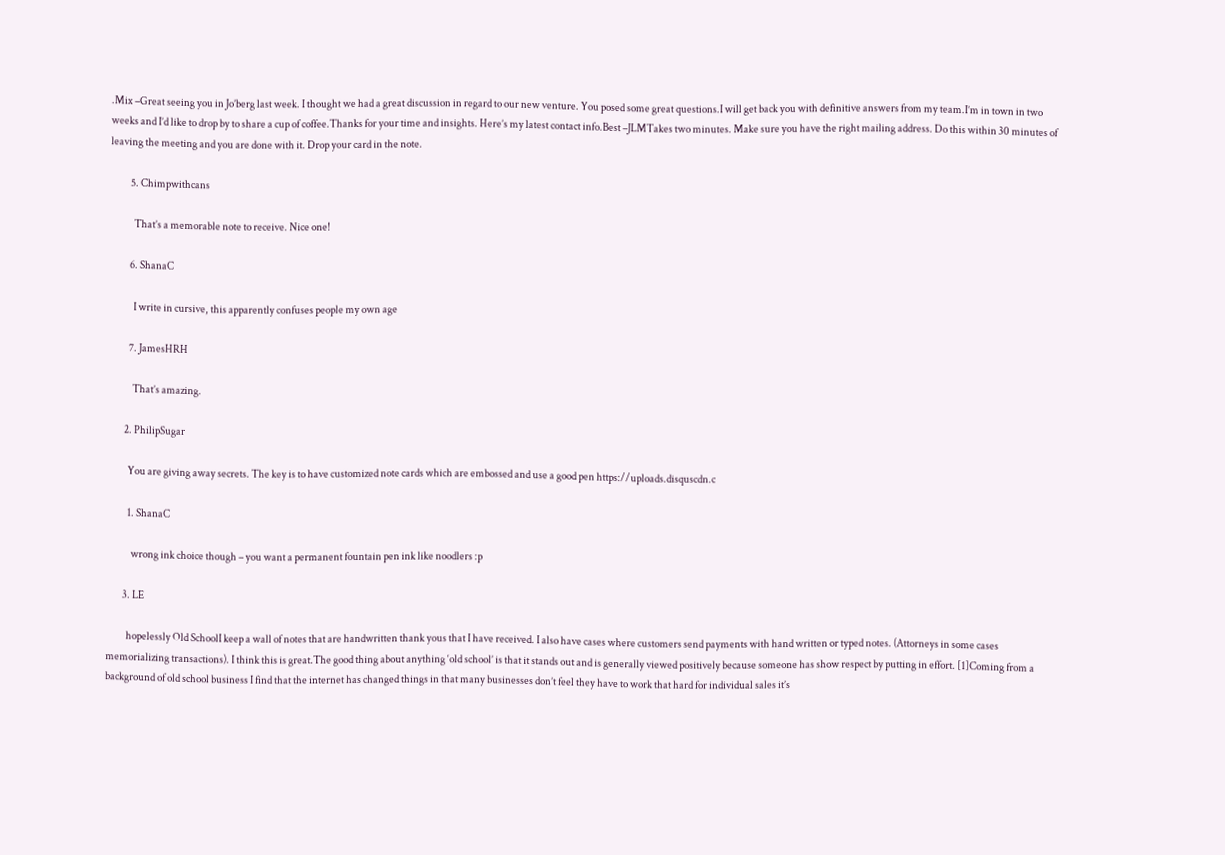.Mix –Great seeing you in Jo’berg last week. I thought we had a great discussion in regard to our new venture. You posed some great questions.I will get back you with definitive answers from my team.I’m in town in two weeks and I’d like to drop by to share a cup of coffee.Thanks for your time and insights. Here’s my latest contact info.Best –JLMTakes two minutes. Make sure you have the right mailing address. Do this within 30 minutes of leaving the meeting and you are done with it. Drop your card in the note.

          5. Chimpwithcans

            That’s a memorable note to receive. Nice one!

          6. ShanaC

            I write in cursive, this apparently confuses people my own age

          7. JamesHRH

            That’s amazing.

        2. PhilipSugar

          You are giving away secrets. The key is to have customized note cards which are embossed and use a good pen https://uploads.disquscdn.c

          1. ShanaC

            wrong ink choice though – you want a permanent fountain pen ink like noodlers :p

        3. LE

          hopelessly Old SchoolI keep a wall of notes that are handwritten thank yous that I have received. I also have cases where customers send payments with hand written or typed notes. (Attorneys in some cases memorializing transactions). I think this is great.The good thing about anything ‘old school’ is that it stands out and is generally viewed positively because someone has show respect by putting in effort. [1]Coming from a background of old school business I find that the internet has changed things in that many businesses don’t feel they have to work that hard for individual sales it’s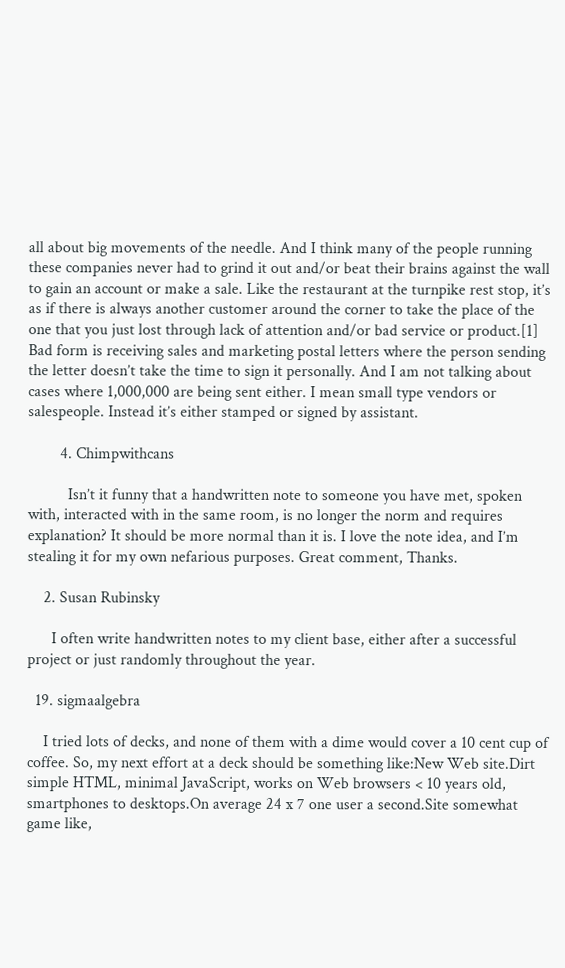all about big movements of the needle. And I think many of the people running these companies never had to grind it out and/or beat their brains against the wall to gain an account or make a sale. Like the restaurant at the turnpike rest stop, it’s as if there is always another customer around the corner to take the place of the one that you just lost through lack of attention and/or bad service or product.[1] Bad form is receiving sales and marketing postal letters where the person sending the letter doesn’t take the time to sign it personally. And I am not talking about cases where 1,000,000 are being sent either. I mean small type vendors or salespeople. Instead it’s either stamped or signed by assistant.

        4. Chimpwithcans

          Isn’t it funny that a handwritten note to someone you have met, spoken with, interacted with in the same room, is no longer the norm and requires explanation? It should be more normal than it is. I love the note idea, and I’m stealing it for my own nefarious purposes. Great comment, Thanks.

    2. Susan Rubinsky

      I often write handwritten notes to my client base, either after a successful project or just randomly throughout the year.

  19. sigmaalgebra

    I tried lots of decks, and none of them with a dime would cover a 10 cent cup of coffee. So, my next effort at a deck should be something like:New Web site.Dirt simple HTML, minimal JavaScript, works on Web browsers < 10 years old, smartphones to desktops.On average 24 x 7 one user a second.Site somewhat game like,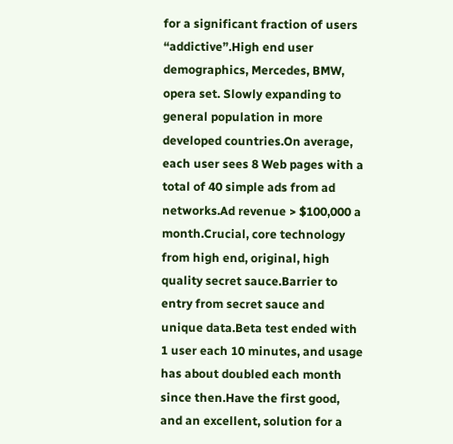for a significant fraction of users “addictive”.High end user demographics, Mercedes, BMW, opera set. Slowly expanding to general population in more developed countries.On average, each user sees 8 Web pages with a total of 40 simple ads from ad networks.Ad revenue > $100,000 a month.Crucial, core technology from high end, original, high quality secret sauce.Barrier to entry from secret sauce and unique data.Beta test ended with 1 user each 10 minutes, and usage has about doubled each month since then.Have the first good, and an excellent, solution for a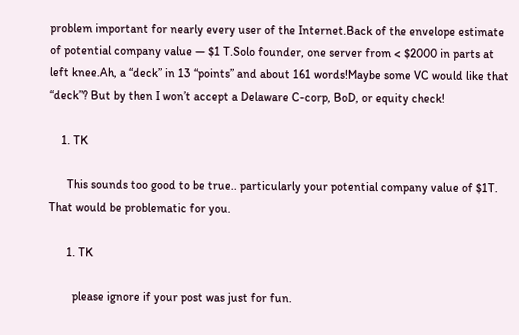problem important for nearly every user of the Internet.Back of the envelope estimate of potential company value — $1 T.Solo founder, one server from < $2000 in parts at left knee.Ah, a “deck” in 13 “points” and about 161 words!Maybe some VC would like that “deck”? But by then I won’t accept a Delaware C-corp, BoD, or equity check!

    1. TK

      This sounds too good to be true.. particularly your potential company value of $1T. That would be problematic for you.

      1. TK

        please ignore if your post was just for fun.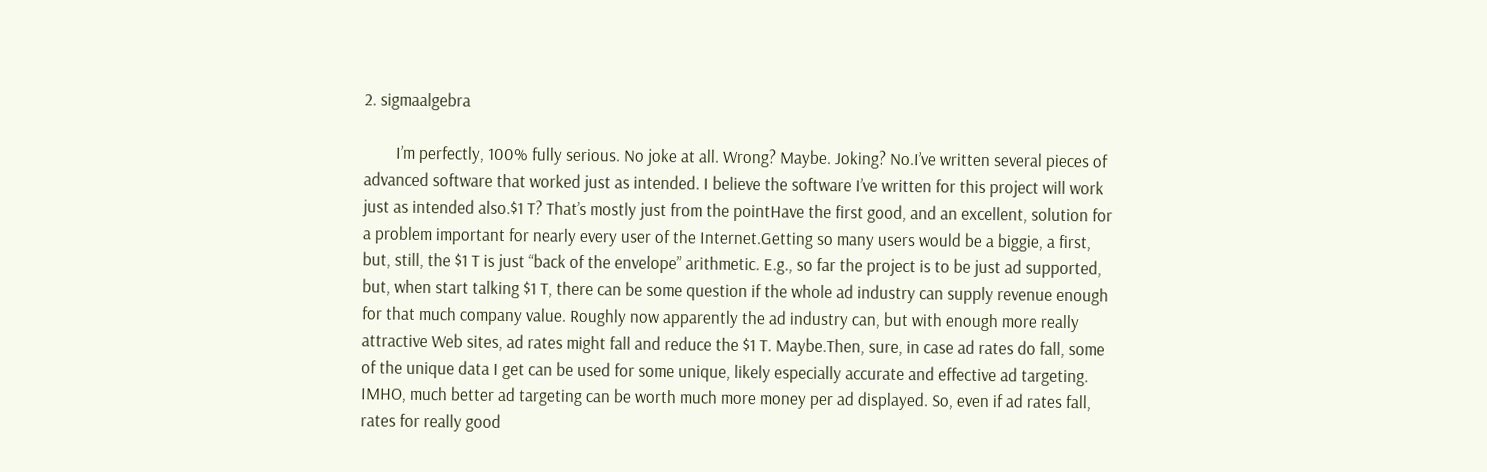2. sigmaalgebra

        I’m perfectly, 100% fully serious. No joke at all. Wrong? Maybe. Joking? No.I’ve written several pieces of advanced software that worked just as intended. I believe the software I’ve written for this project will work just as intended also.$1 T? That’s mostly just from the pointHave the first good, and an excellent, solution for a problem important for nearly every user of the Internet.Getting so many users would be a biggie, a first, but, still, the $1 T is just “back of the envelope” arithmetic. E.g., so far the project is to be just ad supported, but, when start talking $1 T, there can be some question if the whole ad industry can supply revenue enough for that much company value. Roughly now apparently the ad industry can, but with enough more really attractive Web sites, ad rates might fall and reduce the $1 T. Maybe.Then, sure, in case ad rates do fall, some of the unique data I get can be used for some unique, likely especially accurate and effective ad targeting. IMHO, much better ad targeting can be worth much more money per ad displayed. So, even if ad rates fall, rates for really good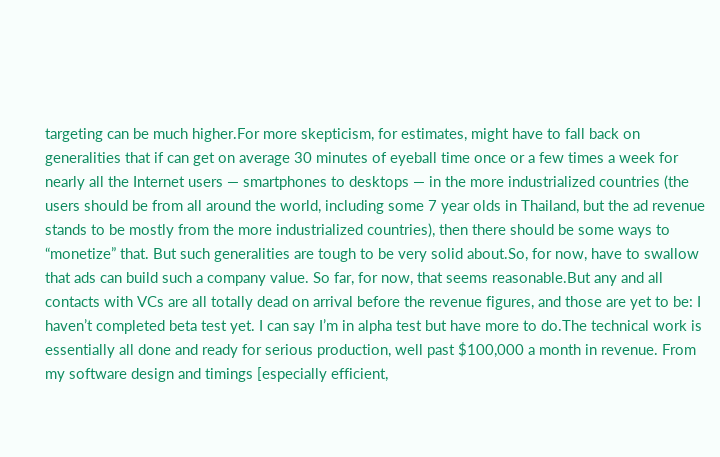targeting can be much higher.For more skepticism, for estimates, might have to fall back on generalities that if can get on average 30 minutes of eyeball time once or a few times a week for nearly all the Internet users — smartphones to desktops — in the more industrialized countries (the users should be from all around the world, including some 7 year olds in Thailand, but the ad revenue stands to be mostly from the more industrialized countries), then there should be some ways to “monetize” that. But such generalities are tough to be very solid about.So, for now, have to swallow that ads can build such a company value. So far, for now, that seems reasonable.But any and all contacts with VCs are all totally dead on arrival before the revenue figures, and those are yet to be: I haven’t completed beta test yet. I can say I’m in alpha test but have more to do.The technical work is essentially all done and ready for serious production, well past $100,000 a month in revenue. From my software design and timings [especially efficient,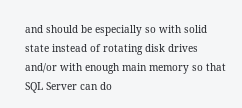and should be especially so with solid state instead of rotating disk drives and/or with enough main memory so that SQL Server can do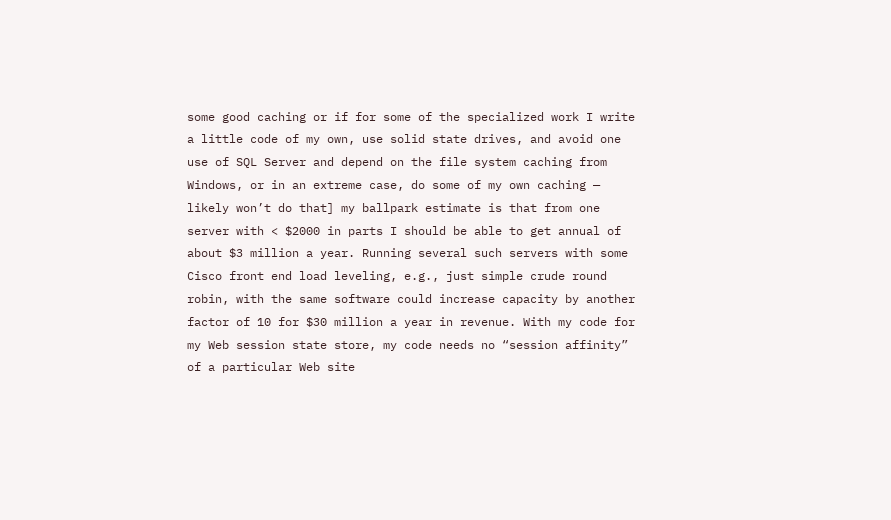some good caching or if for some of the specialized work I write a little code of my own, use solid state drives, and avoid one use of SQL Server and depend on the file system caching from Windows, or in an extreme case, do some of my own caching — likely won’t do that] my ballpark estimate is that from one server with < $2000 in parts I should be able to get annual of about $3 million a year. Running several such servers with some Cisco front end load leveling, e.g., just simple crude round robin, with the same software could increase capacity by another factor of 10 for $30 million a year in revenue. With my code for my Web session state store, my code needs no “session affinity” of a particular Web site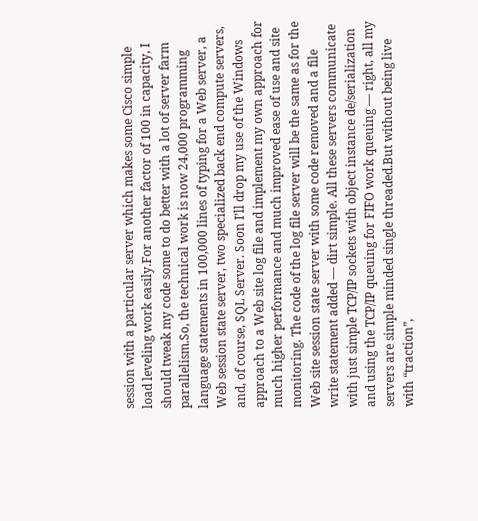session with a particular server which makes some Cisco simple load leveling work easily.For another factor of 100 in capacity, I should tweak my code some to do better with a lot of server farm parallelism.So, the technical work is now 24,000 programming language statements in 100,000 lines of typing for a Web server, a Web session state server, two specialized back end compute servers, and, of course, SQL Server. Soon I’ll drop my use of the Windows approach to a Web site log file and implement my own approach for much higher performance and much improved ease of use and site monitoring. The code of the log file server will be the same as for the Web site session state server with some code removed and a file write statement added — dirt simple. All these servers communicate with just simple TCP/IP sockets with object instance de/serialization and using the TCP/IP queuing for FIFO work queuing — right, all my servers are simple minded single threaded.But without being live with “traction”,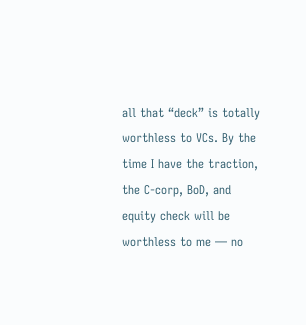all that “deck” is totally worthless to VCs. By the time I have the traction, the C-corp, BoD, and equity check will be worthless to me — no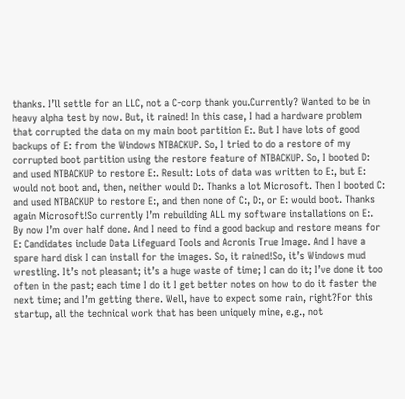thanks. I’ll settle for an LLC, not a C-corp thank you.Currently? Wanted to be in heavy alpha test by now. But, it rained! In this case, I had a hardware problem that corrupted the data on my main boot partition E:. But I have lots of good backups of E: from the Windows NTBACKUP. So, I tried to do a restore of my corrupted boot partition using the restore feature of NTBACKUP. So, I booted D: and used NTBACKUP to restore E:. Result: Lots of data was written to E:, but E: would not boot and, then, neither would D:. Thanks a lot Microsoft. Then I booted C: and used NTBACKUP to restore E:, and then none of C:, D:, or E: would boot. Thanks again Microsoft!So currently I’m rebuilding ALL my software installations on E:. By now I’m over half done. And I need to find a good backup and restore means for E: Candidates include Data Lifeguard Tools and Acronis True Image. And I have a spare hard disk I can install for the images. So, it rained!So, it’s Windows mud wrestling. It’s not pleasant; it’s a huge waste of time; I can do it; I’ve done it too often in the past; each time I do it I get better notes on how to do it faster the next time; and I’m getting there. Well, have to expect some rain, right?For this startup, all the technical work that has been uniquely mine, e.g., not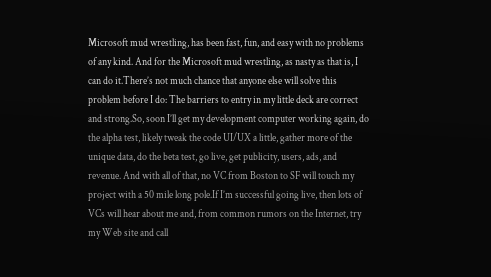Microsoft mud wrestling, has been fast, fun, and easy with no problems of any kind. And for the Microsoft mud wrestling, as nasty as that is, I can do it.There’s not much chance that anyone else will solve this problem before I do: The barriers to entry in my little deck are correct and strong.So, soon I’ll get my development computer working again, do the alpha test, likely tweak the code UI/UX a little, gather more of the unique data, do the beta test, go live, get publicity, users, ads, and revenue. And with all of that, no VC from Boston to SF will touch my project with a 50 mile long pole.If I’m successful going live, then lots of VCs will hear about me and, from common rumors on the Internet, try my Web site and call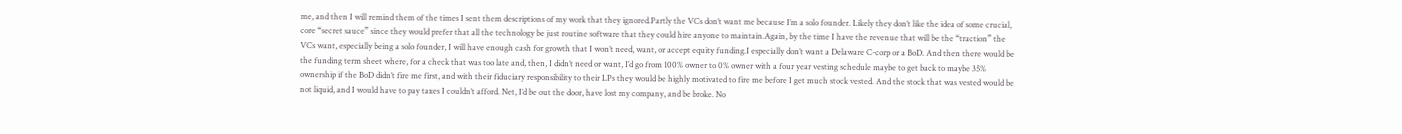me, and then I will remind them of the times I sent them descriptions of my work that they ignored.Partly the VCs don’t want me because I’m a solo founder. Likely they don’t like the idea of some crucial, core “secret sauce” since they would prefer that all the technology be just routine software that they could hire anyone to maintain.Again, by the time I have the revenue that will be the “traction” the VCs want, especially being a solo founder, I will have enough cash for growth that I won’t need, want, or accept equity funding.I especially don’t want a Delaware C-corp or a BoD. And then there would be the funding term sheet where, for a check that was too late and, then, I didn’t need or want, I’d go from 100% owner to 0% owner with a four year vesting schedule maybe to get back to maybe 35% ownership if the BoD didn’t fire me first, and with their fiduciary responsibility to their LPs they would be highly motivated to fire me before I get much stock vested. And the stock that was vested would be not liquid, and I would have to pay taxes I couldn’t afford. Net, I’d be out the door, have lost my company, and be broke. No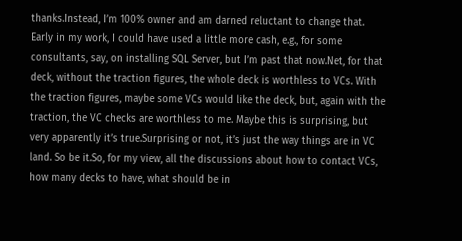thanks.Instead, I’m 100% owner and am darned reluctant to change that. Early in my work, I could have used a little more cash, e.g., for some consultants, say, on installing SQL Server, but I’m past that now.Net, for that deck, without the traction figures, the whole deck is worthless to VCs. With the traction figures, maybe some VCs would like the deck, but, again with the traction, the VC checks are worthless to me. Maybe this is surprising, but very apparently it’s true.Surprising or not, it’s just the way things are in VC land. So be it.So, for my view, all the discussions about how to contact VCs, how many decks to have, what should be in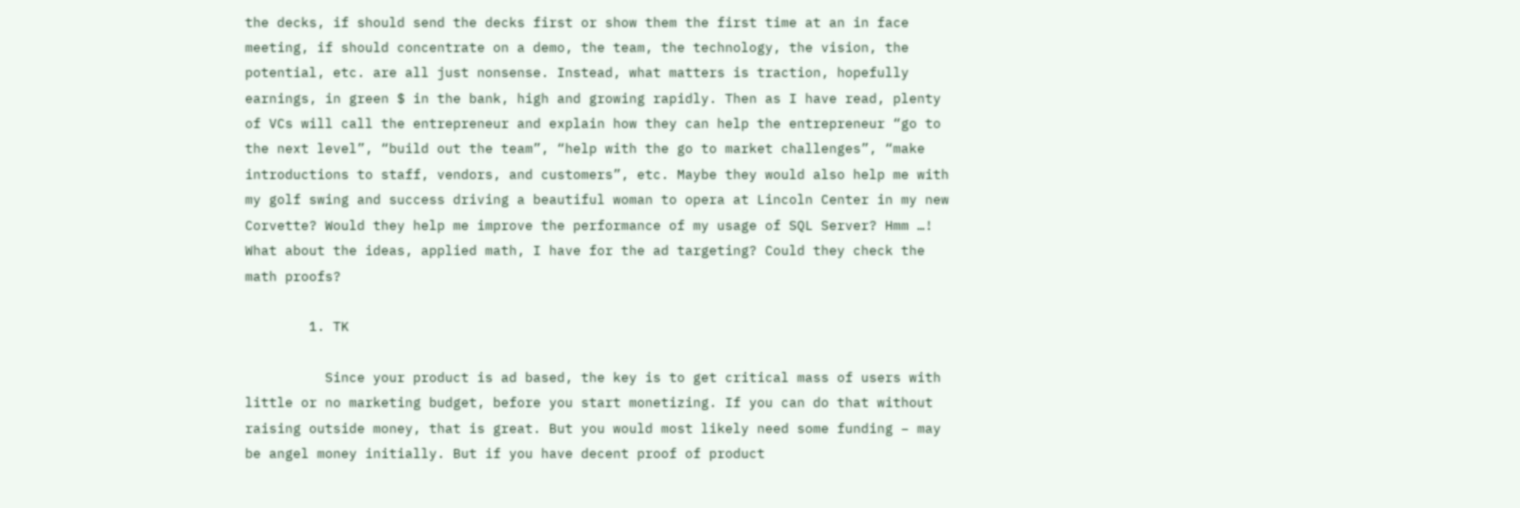the decks, if should send the decks first or show them the first time at an in face meeting, if should concentrate on a demo, the team, the technology, the vision, the potential, etc. are all just nonsense. Instead, what matters is traction, hopefully earnings, in green $ in the bank, high and growing rapidly. Then as I have read, plenty of VCs will call the entrepreneur and explain how they can help the entrepreneur “go to the next level”, “build out the team”, “help with the go to market challenges”, “make introductions to staff, vendors, and customers”, etc. Maybe they would also help me with my golf swing and success driving a beautiful woman to opera at Lincoln Center in my new Corvette? Would they help me improve the performance of my usage of SQL Server? Hmm …! What about the ideas, applied math, I have for the ad targeting? Could they check the math proofs?

        1. TK

          Since your product is ad based, the key is to get critical mass of users with little or no marketing budget, before you start monetizing. If you can do that without raising outside money, that is great. But you would most likely need some funding – may be angel money initially. But if you have decent proof of product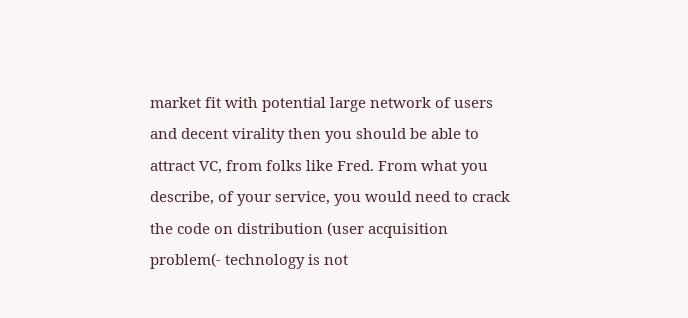market fit with potential large network of users and decent virality then you should be able to attract VC, from folks like Fred. From what you describe, of your service, you would need to crack the code on distribution (user acquisition problem(- technology is not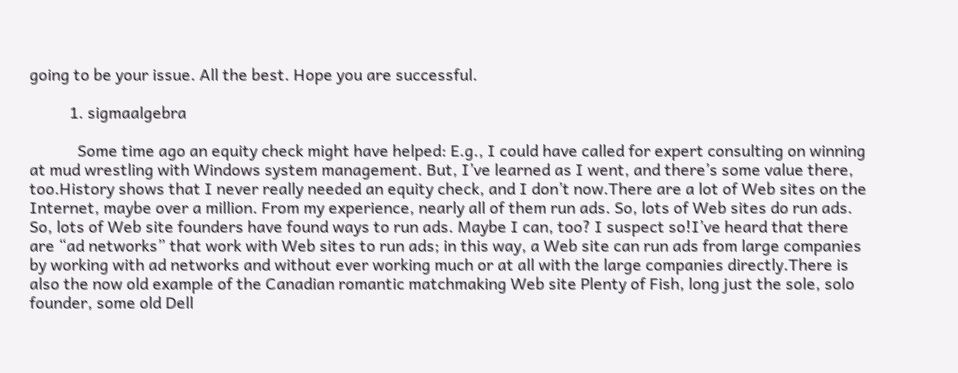going to be your issue. All the best. Hope you are successful.

          1. sigmaalgebra

            Some time ago an equity check might have helped: E.g., I could have called for expert consulting on winning at mud wrestling with Windows system management. But, I’ve learned as I went, and there’s some value there, too.History shows that I never really needed an equity check, and I don’t now.There are a lot of Web sites on the Internet, maybe over a million. From my experience, nearly all of them run ads. So, lots of Web sites do run ads. So, lots of Web site founders have found ways to run ads. Maybe I can, too? I suspect so!I’ve heard that there are “ad networks” that work with Web sites to run ads; in this way, a Web site can run ads from large companies by working with ad networks and without ever working much or at all with the large companies directly.There is also the now old example of the Canadian romantic matchmaking Web site Plenty of Fish, long just the sole, solo founder, some old Dell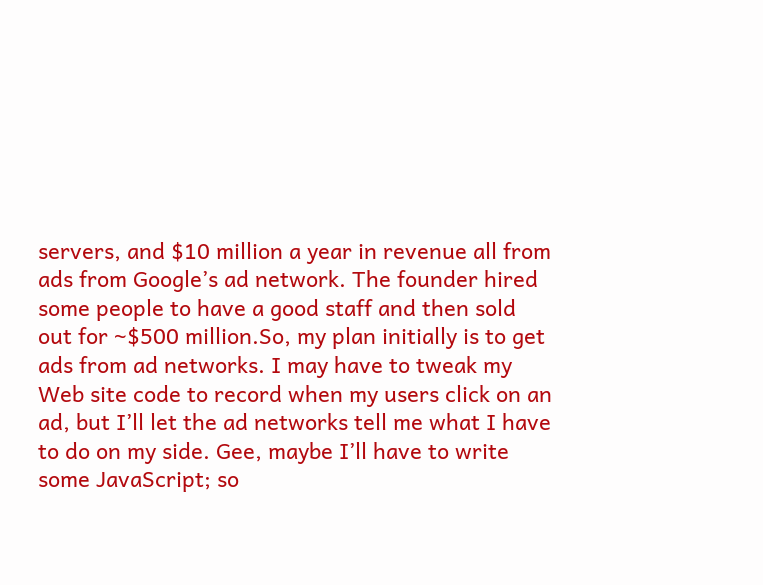servers, and $10 million a year in revenue all from ads from Google’s ad network. The founder hired some people to have a good staff and then sold out for ~$500 million.So, my plan initially is to get ads from ad networks. I may have to tweak my Web site code to record when my users click on an ad, but I’ll let the ad networks tell me what I have to do on my side. Gee, maybe I’ll have to write some JavaScript; so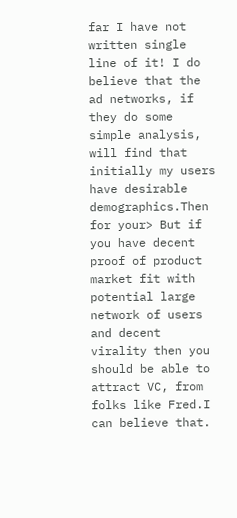far I have not written single line of it! I do believe that the ad networks, if they do some simple analysis, will find that initially my users have desirable demographics.Then for your> But if you have decent proof of product market fit with potential large network of users and decent virality then you should be able to attract VC, from folks like Fred.I can believe that.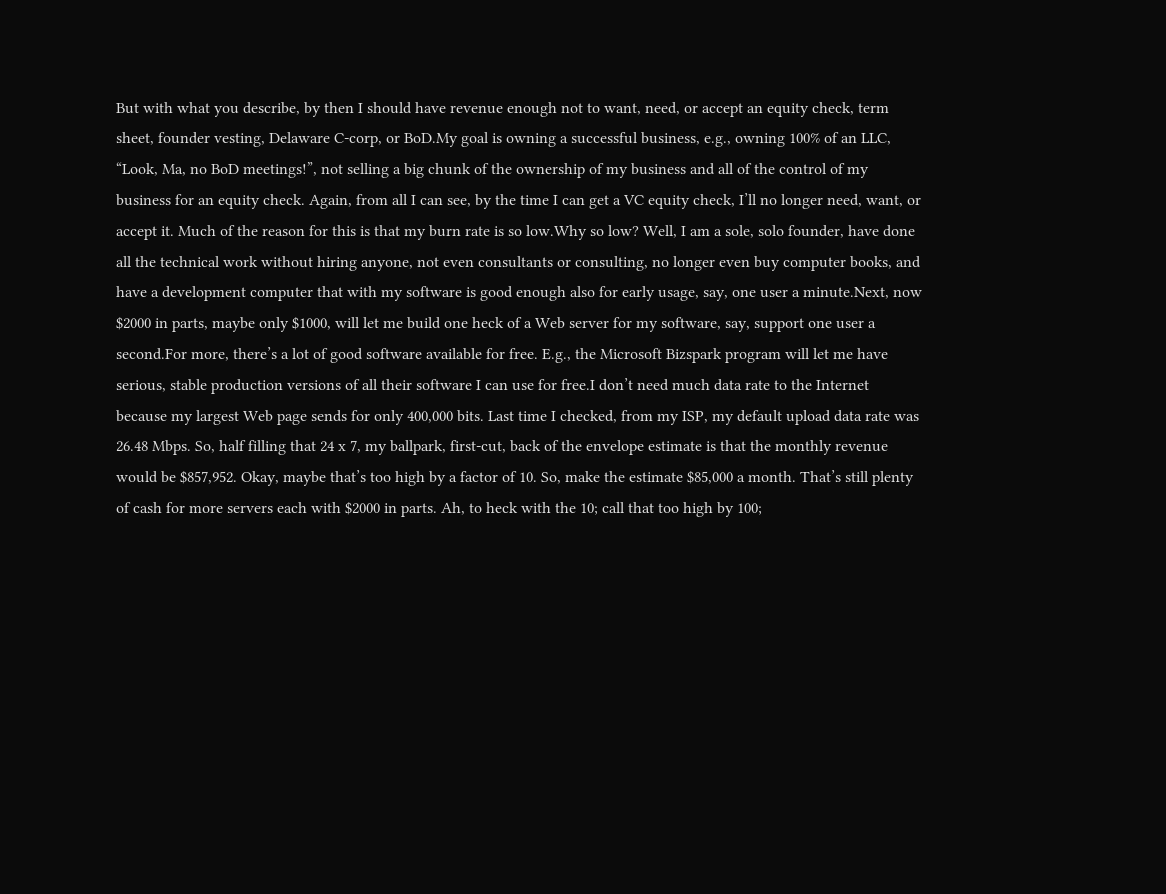But with what you describe, by then I should have revenue enough not to want, need, or accept an equity check, term sheet, founder vesting, Delaware C-corp, or BoD.My goal is owning a successful business, e.g., owning 100% of an LLC, “Look, Ma, no BoD meetings!”, not selling a big chunk of the ownership of my business and all of the control of my business for an equity check. Again, from all I can see, by the time I can get a VC equity check, I’ll no longer need, want, or accept it. Much of the reason for this is that my burn rate is so low.Why so low? Well, I am a sole, solo founder, have done all the technical work without hiring anyone, not even consultants or consulting, no longer even buy computer books, and have a development computer that with my software is good enough also for early usage, say, one user a minute.Next, now $2000 in parts, maybe only $1000, will let me build one heck of a Web server for my software, say, support one user a second.For more, there’s a lot of good software available for free. E.g., the Microsoft Bizspark program will let me have serious, stable production versions of all their software I can use for free.I don’t need much data rate to the Internet because my largest Web page sends for only 400,000 bits. Last time I checked, from my ISP, my default upload data rate was 26.48 Mbps. So, half filling that 24 x 7, my ballpark, first-cut, back of the envelope estimate is that the monthly revenue would be $857,952. Okay, maybe that’s too high by a factor of 10. So, make the estimate $85,000 a month. That’s still plenty of cash for more servers each with $2000 in parts. Ah, to heck with the 10; call that too high by 100;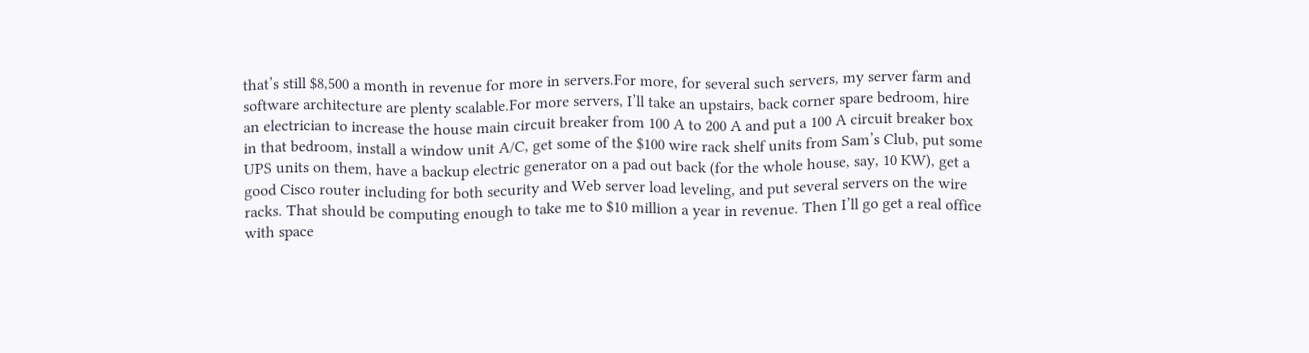that’s still $8,500 a month in revenue for more in servers.For more, for several such servers, my server farm and software architecture are plenty scalable.For more servers, I’ll take an upstairs, back corner spare bedroom, hire an electrician to increase the house main circuit breaker from 100 A to 200 A and put a 100 A circuit breaker box in that bedroom, install a window unit A/C, get some of the $100 wire rack shelf units from Sam’s Club, put some UPS units on them, have a backup electric generator on a pad out back (for the whole house, say, 10 KW), get a good Cisco router including for both security and Web server load leveling, and put several servers on the wire racks. That should be computing enough to take me to $10 million a year in revenue. Then I’ll go get a real office with space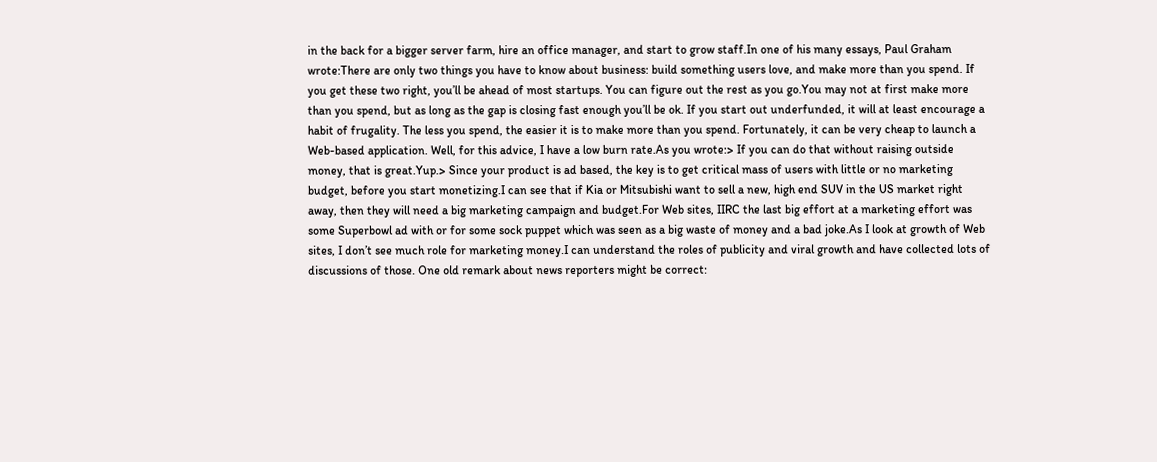in the back for a bigger server farm, hire an office manager, and start to grow staff.In one of his many essays, Paul Graham wrote:There are only two things you have to know about business: build something users love, and make more than you spend. If you get these two right, you’ll be ahead of most startups. You can figure out the rest as you go.You may not at first make more than you spend, but as long as the gap is closing fast enough you’ll be ok. If you start out underfunded, it will at least encourage a habit of frugality. The less you spend, the easier it is to make more than you spend. Fortunately, it can be very cheap to launch a Web-based application. Well, for this advice, I have a low burn rate.As you wrote:> If you can do that without raising outside money, that is great.Yup.> Since your product is ad based, the key is to get critical mass of users with little or no marketing budget, before you start monetizing.I can see that if Kia or Mitsubishi want to sell a new, high end SUV in the US market right away, then they will need a big marketing campaign and budget.For Web sites, IIRC the last big effort at a marketing effort was some Superbowl ad with or for some sock puppet which was seen as a big waste of money and a bad joke.As I look at growth of Web sites, I don’t see much role for marketing money.I can understand the roles of publicity and viral growth and have collected lots of discussions of those. One old remark about news reporters might be correct: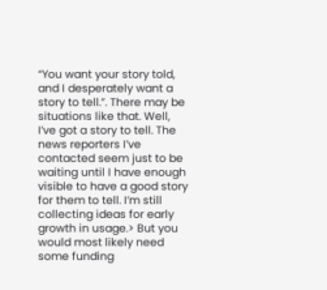“You want your story told, and I desperately want a story to tell.”. There may be situations like that. Well, I’ve got a story to tell. The news reporters I’ve contacted seem just to be waiting until I have enough visible to have a good story for them to tell. I’m still collecting ideas for early growth in usage.> But you would most likely need some funding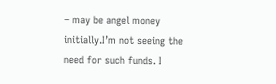– may be angel money initially.I’m not seeing the need for such funds. I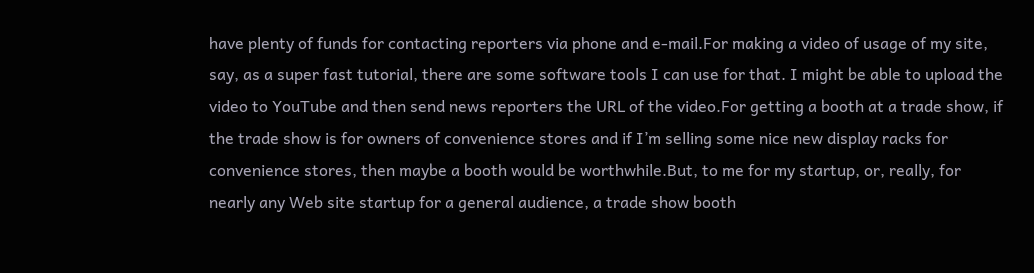have plenty of funds for contacting reporters via phone and e-mail.For making a video of usage of my site, say, as a super fast tutorial, there are some software tools I can use for that. I might be able to upload the video to YouTube and then send news reporters the URL of the video.For getting a booth at a trade show, if the trade show is for owners of convenience stores and if I’m selling some nice new display racks for convenience stores, then maybe a booth would be worthwhile.But, to me for my startup, or, really, for nearly any Web site startup for a general audience, a trade show booth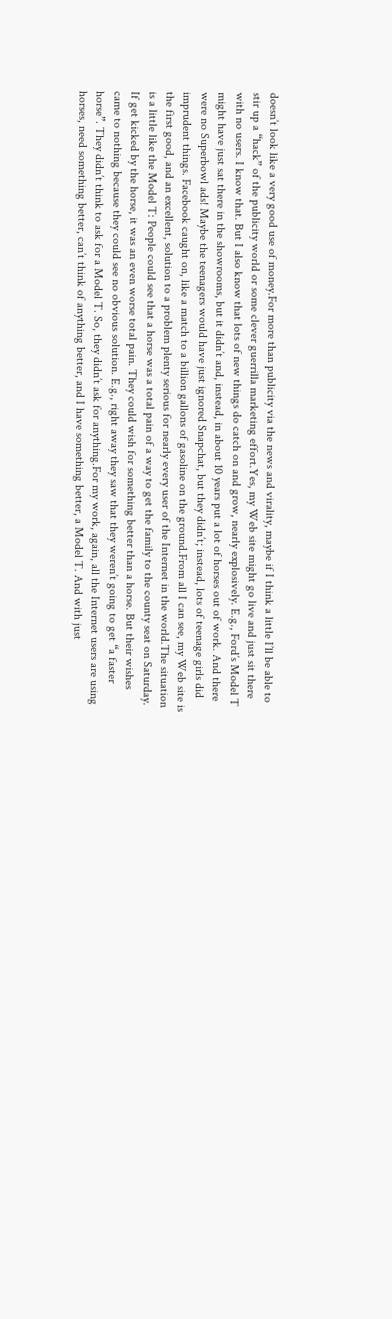doesn’t look like a very good use of money.For more than publicity via the news and virality, maybe if I think a little I’ll be able to stir up a “hack” of the publicity world or some clever guerrilla marketing effort.Yes, my Web site might go live and just sit there with no users. I know that. But I also know that lots of new things do catch on and grow, nearly explosively. E.g., Ford’s Model T might have just sat there in the showrooms, but it didn’t and, instead, in about 10 years put a lot of horses out of work. And there were no Superbowl ads! Maybe the teenagers would have just ignored Snapchat, but they didn’t; instead, lots of teenage girls did imprudent things. Facebook caught on, like a match to a billion gallons of gasoline on the ground.From all I can see, my Web site is the first good, and an excellent, solution to a problem plenty serious for nearly every user of the Internet in the world.The situation is a little like the Model T: People could see that a horse was a total pain of a way to get the family to the county seat on Saturday. If get kicked by the horse, it was an even worse total pain. They could wish for something better than a horse. But their wishes came to nothing because they could see no obvious solution. E.g., right away they saw that they weren’t going to get “a faster horse”. They didn’t think to ask for a Model T. So, they didn’t ask for anything.For my work, again, all the Internet users are using horses, need something better, can’t think of anything better, and I have something better, a Model T. And with just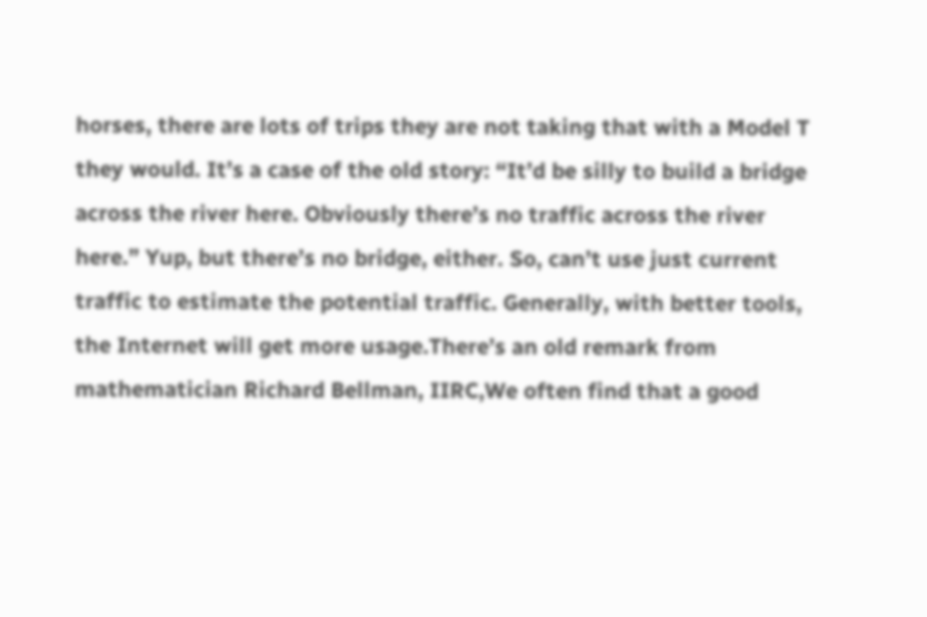horses, there are lots of trips they are not taking that with a Model T they would. It’s a case of the old story: “It’d be silly to build a bridge across the river here. Obviously there’s no traffic across the river here.” Yup, but there’s no bridge, either. So, can’t use just current traffic to estimate the potential traffic. Generally, with better tools, the Internet will get more usage.There’s an old remark from mathematician Richard Bellman, IIRC,We often find that a good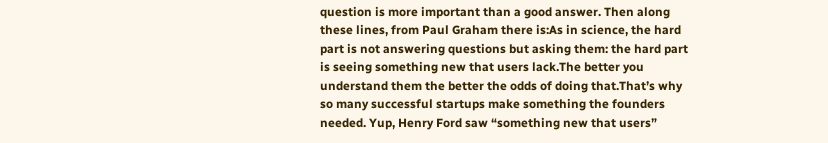question is more important than a good answer. Then along these lines, from Paul Graham there is:As in science, the hard part is not answering questions but asking them: the hard part is seeing something new that users lack.The better you understand them the better the odds of doing that.That’s why so many successful startups make something the founders needed. Yup, Henry Ford saw “something new that users”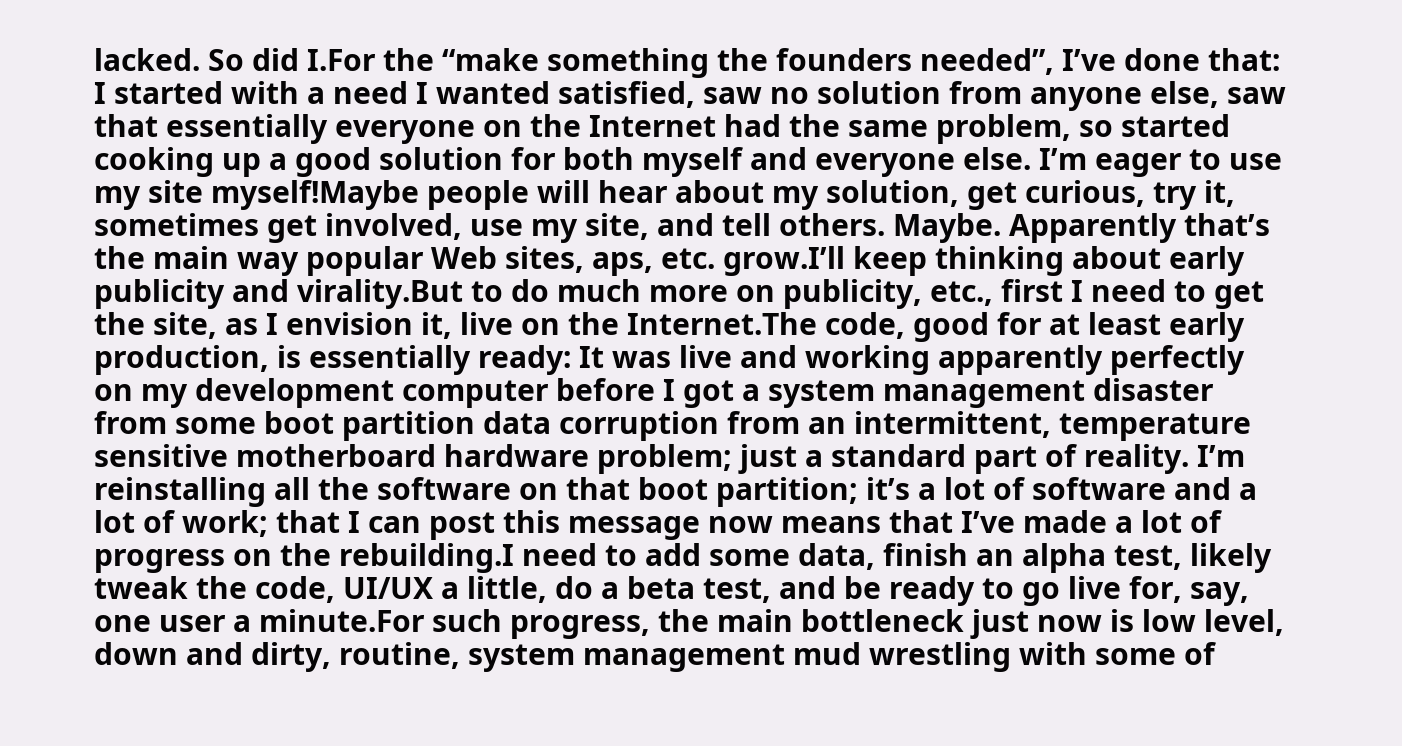lacked. So did I.For the “make something the founders needed”, I’ve done that: I started with a need I wanted satisfied, saw no solution from anyone else, saw that essentially everyone on the Internet had the same problem, so started cooking up a good solution for both myself and everyone else. I’m eager to use my site myself!Maybe people will hear about my solution, get curious, try it, sometimes get involved, use my site, and tell others. Maybe. Apparently that’s the main way popular Web sites, aps, etc. grow.I’ll keep thinking about early publicity and virality.But to do much more on publicity, etc., first I need to get the site, as I envision it, live on the Internet.The code, good for at least early production, is essentially ready: It was live and working apparently perfectly on my development computer before I got a system management disaster from some boot partition data corruption from an intermittent, temperature sensitive motherboard hardware problem; just a standard part of reality. I’m reinstalling all the software on that boot partition; it’s a lot of software and a lot of work; that I can post this message now means that I’ve made a lot of progress on the rebuilding.I need to add some data, finish an alpha test, likely tweak the code, UI/UX a little, do a beta test, and be ready to go live for, say, one user a minute.For such progress, the main bottleneck just now is low level, down and dirty, routine, system management mud wrestling with some of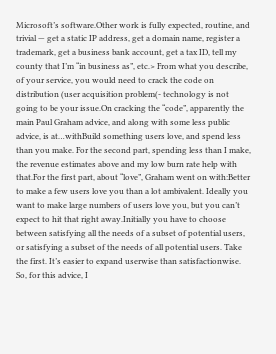Microsoft’s software.Other work is fully expected, routine, and trivial — get a static IP address, get a domain name, register a trademark, get a business bank account, get a tax ID, tell my county that I’m “in business as”, etc.> From what you describe, of your service, you would need to crack the code on distribution (user acquisition problem(- technology is not going to be your issue.On cracking the “code”, apparently the main Paul Graham advice, and along with some less public advice, is at…withBuild something users love, and spend less than you make. For the second part, spending less than I make, the revenue estimates above and my low burn rate help with that.For the first part, about “love”, Graham went on with:Better to make a few users love you than a lot ambivalent. Ideally you want to make large numbers of users love you, but you can’t expect to hit that right away.Initially you have to choose between satisfying all the needs of a subset of potential users, or satisfying a subset of the needs of all potential users. Take the first. It’s easier to expand userwise than satisfactionwise. So, for this advice, I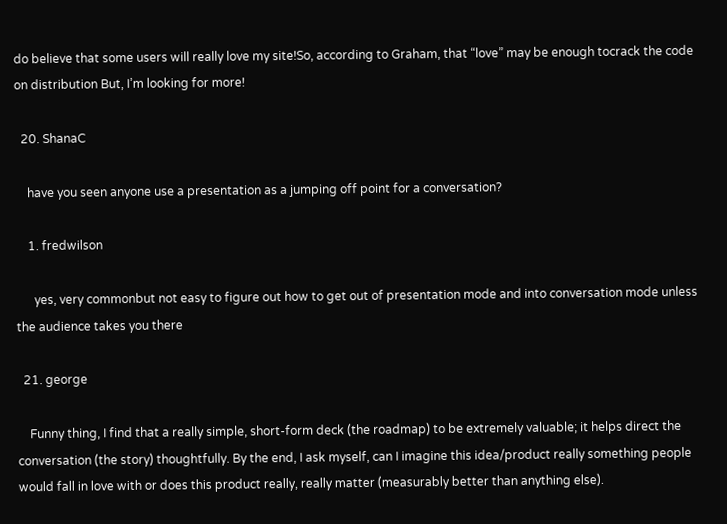do believe that some users will really love my site!So, according to Graham, that “love” may be enough tocrack the code on distribution But, I’m looking for more!

  20. ShanaC

    have you seen anyone use a presentation as a jumping off point for a conversation?

    1. fredwilson

      yes, very commonbut not easy to figure out how to get out of presentation mode and into conversation mode unless the audience takes you there

  21. george

    Funny thing, I find that a really simple, short-form deck (the roadmap) to be extremely valuable; it helps direct the conversation (the story) thoughtfully. By the end, I ask myself, can I imagine this idea/product really something people would fall in love with or does this product really, really matter (measurably better than anything else).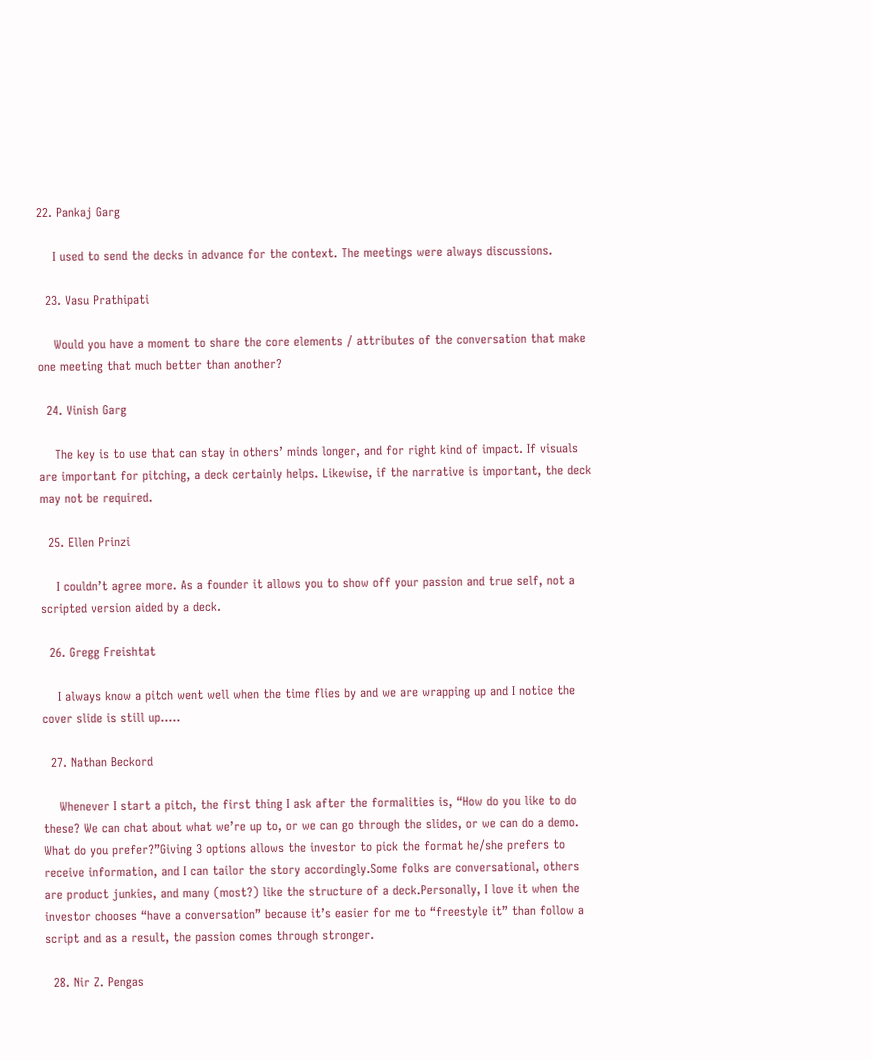22. Pankaj Garg

    I used to send the decks in advance for the context. The meetings were always discussions.

  23. Vasu Prathipati

    Would you have a moment to share the core elements / attributes of the conversation that make one meeting that much better than another?

  24. Vinish Garg

    The key is to use that can stay in others’ minds longer, and for right kind of impact. If visuals are important for pitching, a deck certainly helps. Likewise, if the narrative is important, the deck may not be required.

  25. Ellen Prinzi

    I couldn’t agree more. As a founder it allows you to show off your passion and true self, not a scripted version aided by a deck.

  26. Gregg Freishtat

    I always know a pitch went well when the time flies by and we are wrapping up and I notice the cover slide is still up…..

  27. Nathan Beckord

    Whenever I start a pitch, the first thing I ask after the formalities is, “How do you like to do these? We can chat about what we’re up to, or we can go through the slides, or we can do a demo. What do you prefer?”Giving 3 options allows the investor to pick the format he/she prefers to receive information, and I can tailor the story accordingly.Some folks are conversational, others are product junkies, and many (most?) like the structure of a deck.Personally, I love it when the investor chooses “have a conversation” because it’s easier for me to “freestyle it” than follow a script and as a result, the passion comes through stronger.

  28. Nir Z. Pengas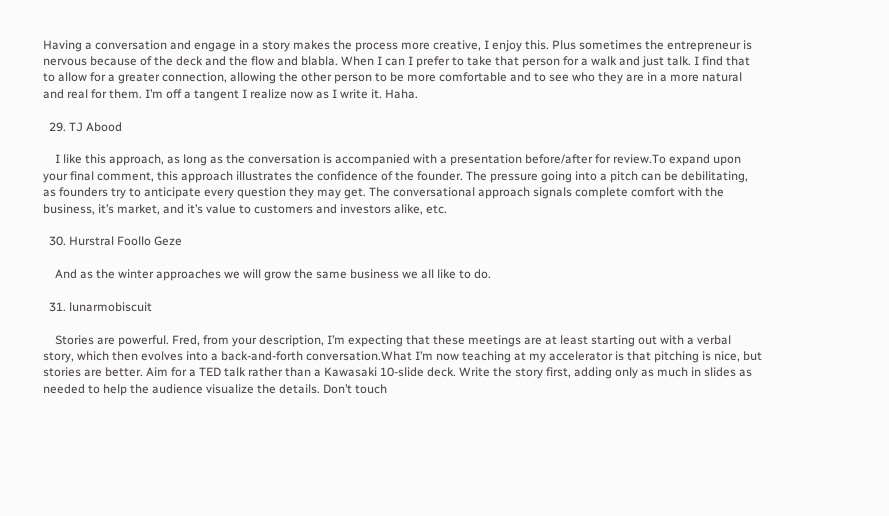Having a conversation and engage in a story makes the process more creative, I enjoy this. Plus sometimes the entrepreneur is nervous because of the deck and the flow and blabla. When I can I prefer to take that person for a walk and just talk. I find that to allow for a greater connection, allowing the other person to be more comfortable and to see who they are in a more natural and real for them. I’m off a tangent I realize now as I write it. Haha.

  29. TJ Abood

    I like this approach, as long as the conversation is accompanied with a presentation before/after for review.To expand upon your final comment, this approach illustrates the confidence of the founder. The pressure going into a pitch can be debilitating, as founders try to anticipate every question they may get. The conversational approach signals complete comfort with the business, it’s market, and it’s value to customers and investors alike, etc.

  30. Hurstral Foollo Geze

    And as the winter approaches we will grow the same business we all like to do.

  31. lunarmobiscuit

    Stories are powerful. Fred, from your description, I’m expecting that these meetings are at least starting out with a verbal story, which then evolves into a back-and-forth conversation.What I’m now teaching at my accelerator is that pitching is nice, but stories are better. Aim for a TED talk rather than a Kawasaki 10-slide deck. Write the story first, adding only as much in slides as needed to help the audience visualize the details. Don’t touch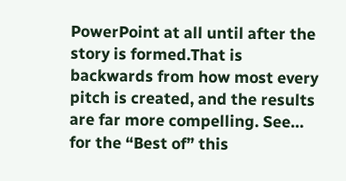PowerPoint at all until after the story is formed.That is backwards from how most every pitch is created, and the results are far more compelling. See… for the “Best of” this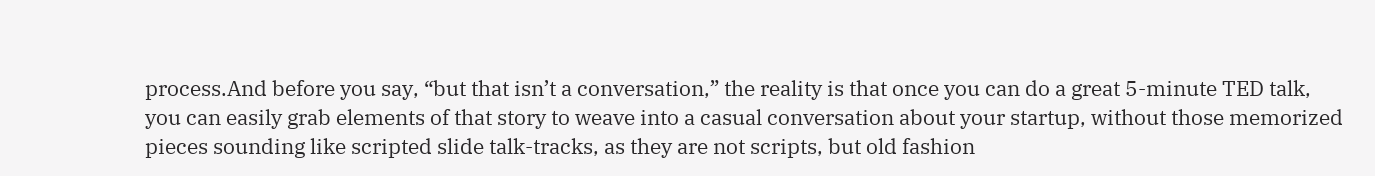process.And before you say, “but that isn’t a conversation,” the reality is that once you can do a great 5-minute TED talk, you can easily grab elements of that story to weave into a casual conversation about your startup, without those memorized pieces sounding like scripted slide talk-tracks, as they are not scripts, but old fashion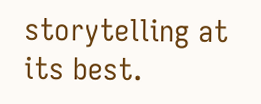storytelling at its best.